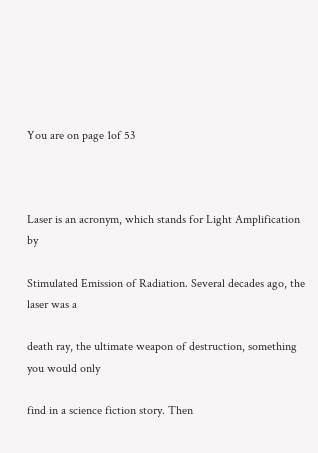You are on page 1of 53



Laser is an acronym, which stands for Light Amplification by

Stimulated Emission of Radiation. Several decades ago, the laser was a

death ray, the ultimate weapon of destruction, something you would only

find in a science fiction story. Then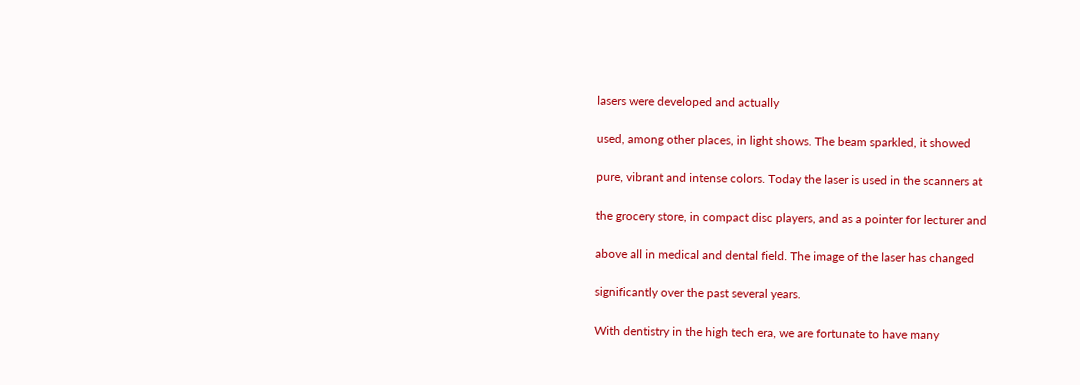lasers were developed and actually

used, among other places, in light shows. The beam sparkled, it showed

pure, vibrant and intense colors. Today the laser is used in the scanners at

the grocery store, in compact disc players, and as a pointer for lecturer and

above all in medical and dental field. The image of the laser has changed

significantly over the past several years.

With dentistry in the high tech era, we are fortunate to have many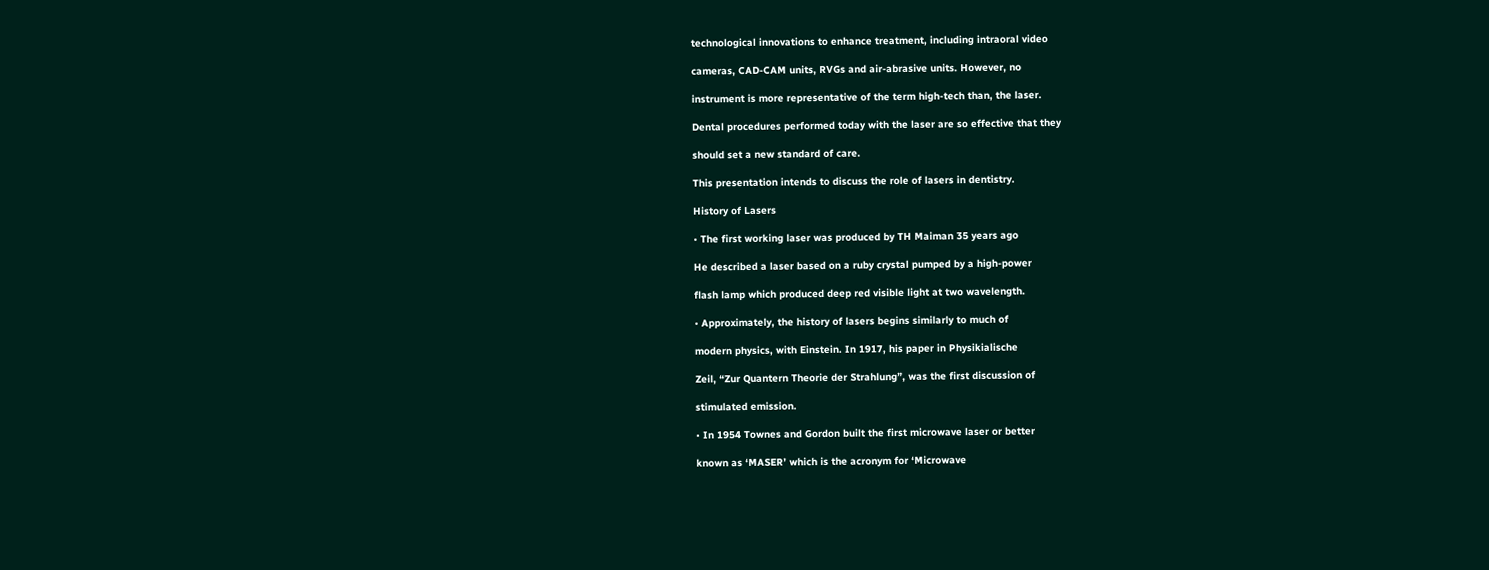technological innovations to enhance treatment, including intraoral video

cameras, CAD-CAM units, RVGs and air-abrasive units. However, no

instrument is more representative of the term high-tech than, the laser.

Dental procedures performed today with the laser are so effective that they

should set a new standard of care.

This presentation intends to discuss the role of lasers in dentistry.

History of Lasers

• The first working laser was produced by TH Maiman 35 years ago

He described a laser based on a ruby crystal pumped by a high-power

flash lamp which produced deep red visible light at two wavelength.

• Approximately, the history of lasers begins similarly to much of

modern physics, with Einstein. In 1917, his paper in Physikialische

Zeil, “Zur Quantern Theorie der Strahlung”, was the first discussion of

stimulated emission.

• In 1954 Townes and Gordon built the first microwave laser or better

known as ‘MASER’ which is the acronym for ‘Microwave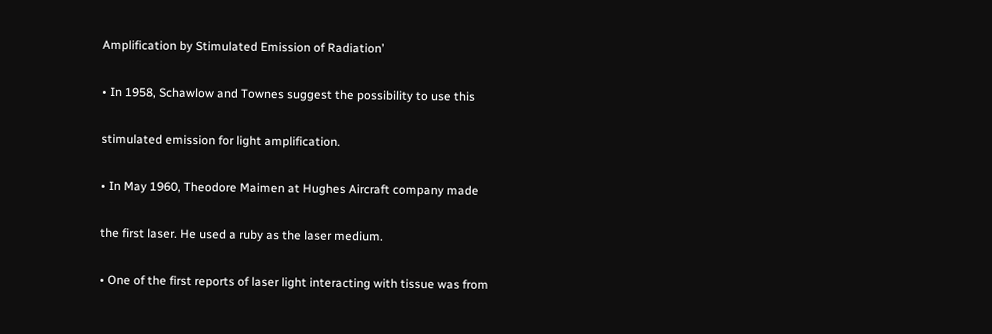Amplification by Stimulated Emission of Radiation’

• In 1958, Schawlow and Townes suggest the possibility to use this

stimulated emission for light amplification.

• In May 1960, Theodore Maimen at Hughes Aircraft company made

the first laser. He used a ruby as the laser medium.

• One of the first reports of laser light interacting with tissue was from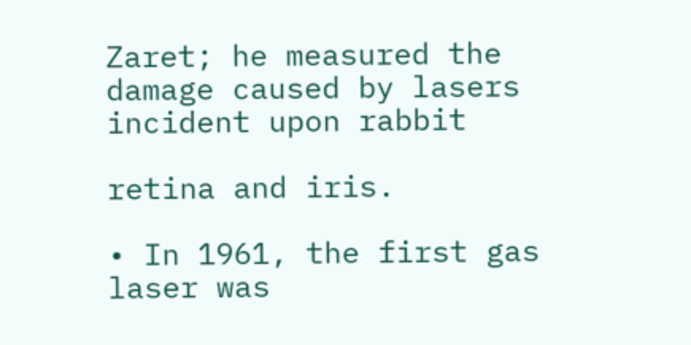Zaret; he measured the damage caused by lasers incident upon rabbit

retina and iris.

• In 1961, the first gas laser was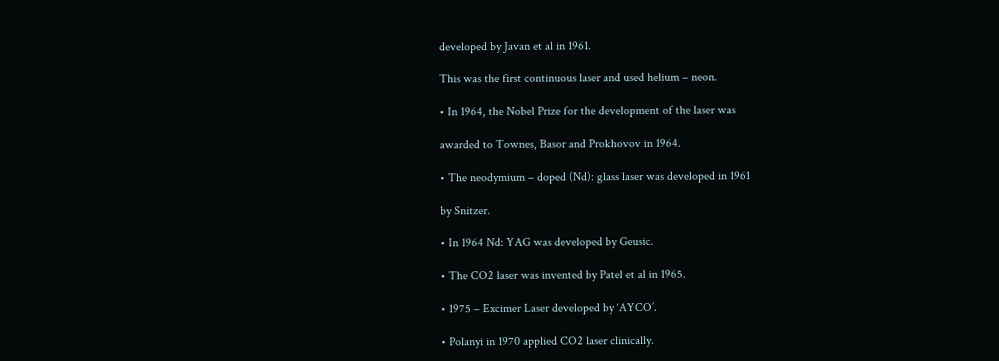developed by Javan et al in 1961.

This was the first continuous laser and used helium – neon.

• In 1964, the Nobel Prize for the development of the laser was

awarded to Townes, Basor and Prokhovov in 1964.

• The neodymium – doped (Nd): glass laser was developed in 1961

by Snitzer.

• In 1964 Nd: YAG was developed by Geusic.

• The CO2 laser was invented by Patel et al in 1965.

• 1975 – Excimer Laser developed by ‘AYCO’.

• Polanyi in 1970 applied CO2 laser clinically.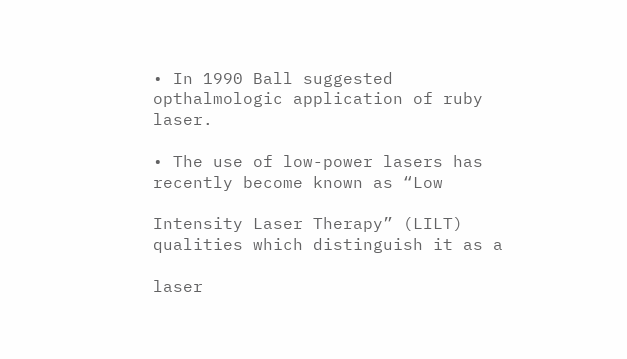• In 1990 Ball suggested opthalmologic application of ruby laser.

• The use of low-power lasers has recently become known as “Low

Intensity Laser Therapy” (LILT) qualities which distinguish it as a

laser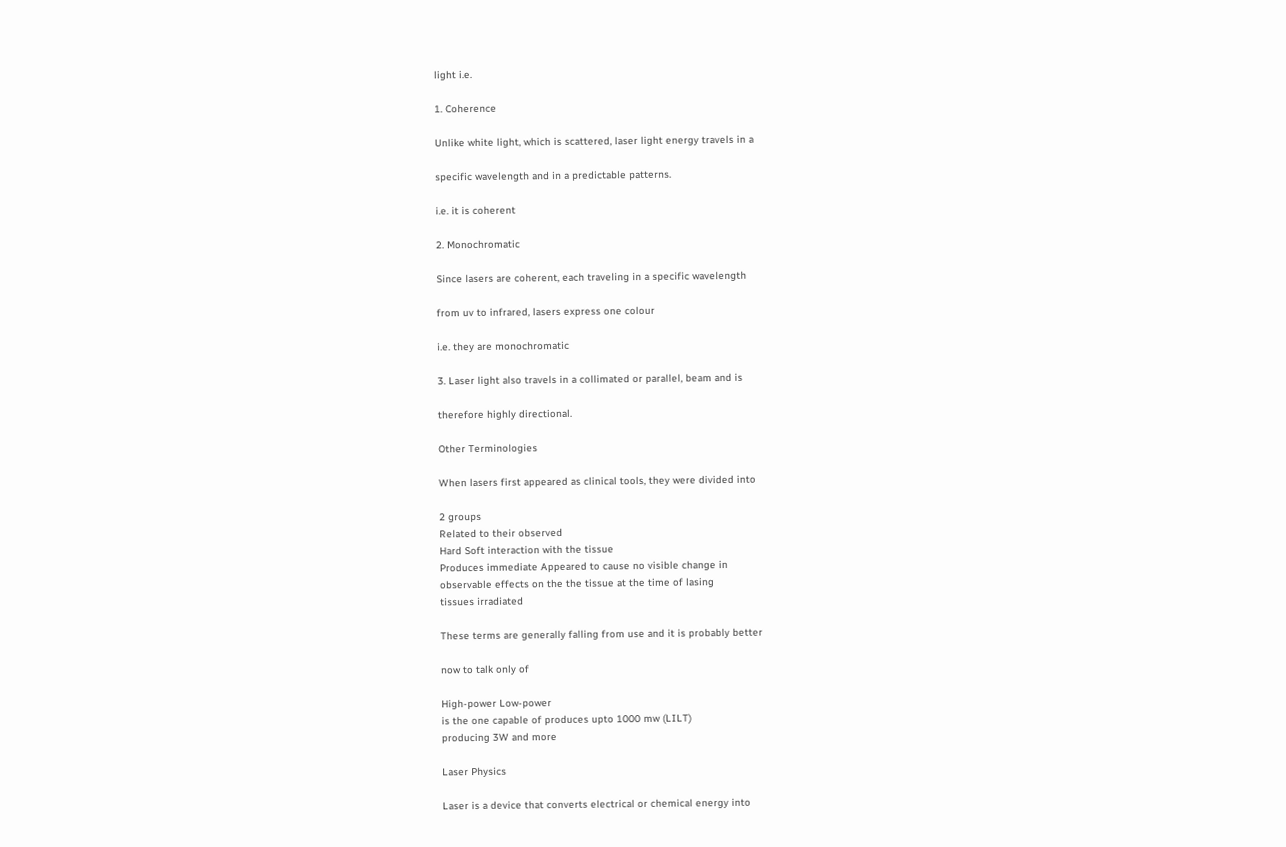light i.e.

1. Coherence

Unlike white light, which is scattered, laser light energy travels in a

specific wavelength and in a predictable patterns.

i.e. it is coherent

2. Monochromatic

Since lasers are coherent, each traveling in a specific wavelength

from uv to infrared, lasers express one colour

i.e. they are monochromatic

3. Laser light also travels in a collimated or parallel, beam and is

therefore highly directional.

Other Terminologies

When lasers first appeared as clinical tools, they were divided into

2 groups
Related to their observed
Hard Soft interaction with the tissue
Produces immediate Appeared to cause no visible change in
observable effects on the the tissue at the time of lasing
tissues irradiated

These terms are generally falling from use and it is probably better

now to talk only of

High-power Low-power
is the one capable of produces upto 1000 mw (LILT)
producing 3W and more

Laser Physics

Laser is a device that converts electrical or chemical energy into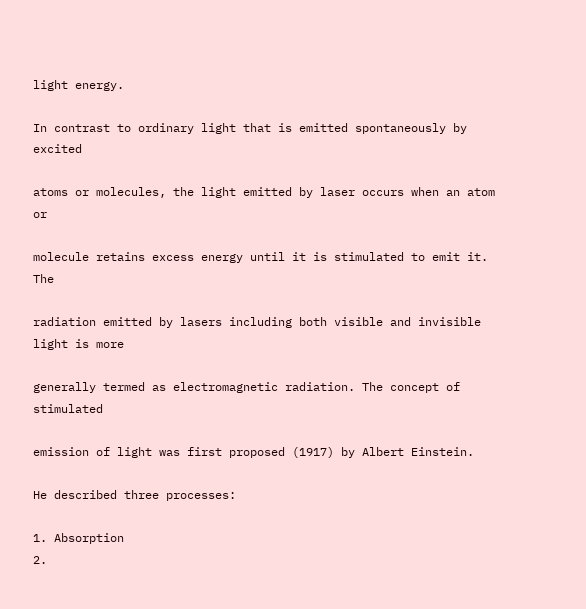light energy.

In contrast to ordinary light that is emitted spontaneously by excited

atoms or molecules, the light emitted by laser occurs when an atom or

molecule retains excess energy until it is stimulated to emit it. The

radiation emitted by lasers including both visible and invisible light is more

generally termed as electromagnetic radiation. The concept of stimulated

emission of light was first proposed (1917) by Albert Einstein.

He described three processes:

1. Absorption
2.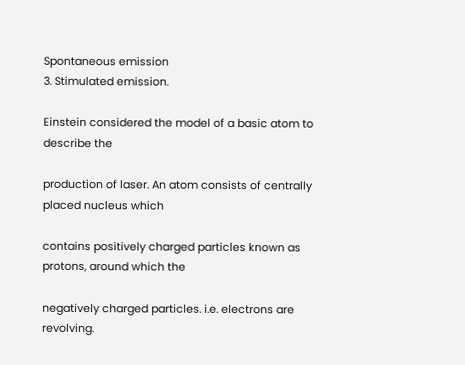Spontaneous emission
3. Stimulated emission.

Einstein considered the model of a basic atom to describe the

production of laser. An atom consists of centrally placed nucleus which

contains positively charged particles known as protons, around which the

negatively charged particles. i.e. electrons are revolving.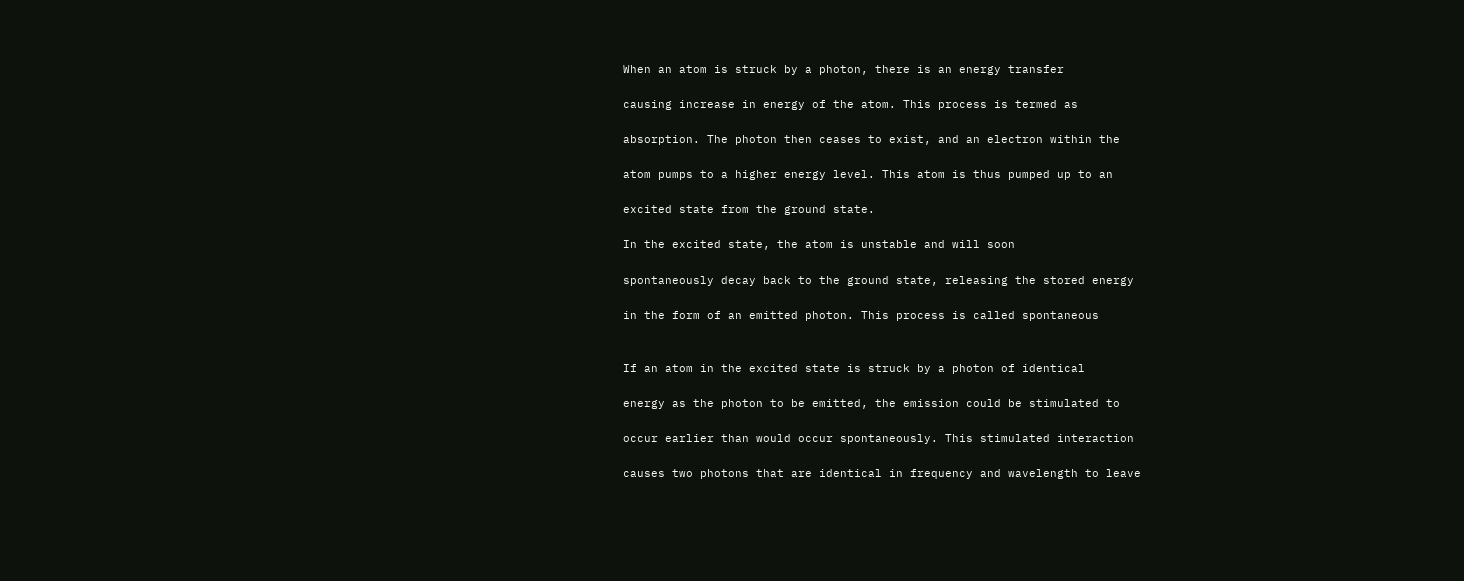When an atom is struck by a photon, there is an energy transfer

causing increase in energy of the atom. This process is termed as

absorption. The photon then ceases to exist, and an electron within the

atom pumps to a higher energy level. This atom is thus pumped up to an

excited state from the ground state.

In the excited state, the atom is unstable and will soon

spontaneously decay back to the ground state, releasing the stored energy

in the form of an emitted photon. This process is called spontaneous


If an atom in the excited state is struck by a photon of identical

energy as the photon to be emitted, the emission could be stimulated to

occur earlier than would occur spontaneously. This stimulated interaction

causes two photons that are identical in frequency and wavelength to leave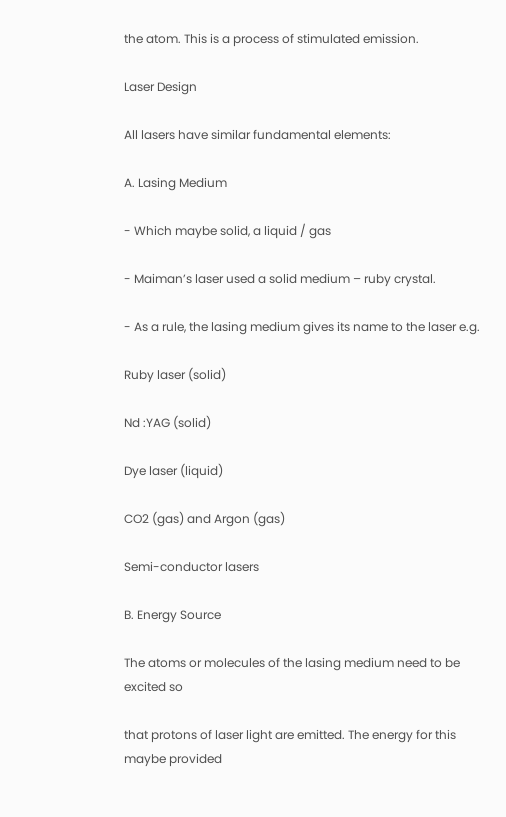the atom. This is a process of stimulated emission.

Laser Design

All lasers have similar fundamental elements:

A. Lasing Medium

- Which maybe solid, a liquid / gas

- Maiman’s laser used a solid medium – ruby crystal.

- As a rule, the lasing medium gives its name to the laser e.g.

Ruby laser (solid)

Nd :YAG (solid)

Dye laser (liquid)

CO2 (gas) and Argon (gas)

Semi-conductor lasers

B. Energy Source

The atoms or molecules of the lasing medium need to be excited so

that protons of laser light are emitted. The energy for this maybe provided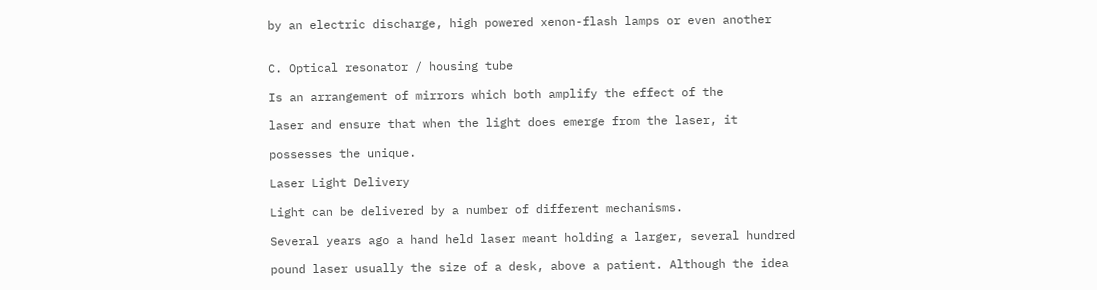by an electric discharge, high powered xenon-flash lamps or even another


C. Optical resonator / housing tube

Is an arrangement of mirrors which both amplify the effect of the

laser and ensure that when the light does emerge from the laser, it

possesses the unique.

Laser Light Delivery

Light can be delivered by a number of different mechanisms.

Several years ago a hand held laser meant holding a larger, several hundred

pound laser usually the size of a desk, above a patient. Although the idea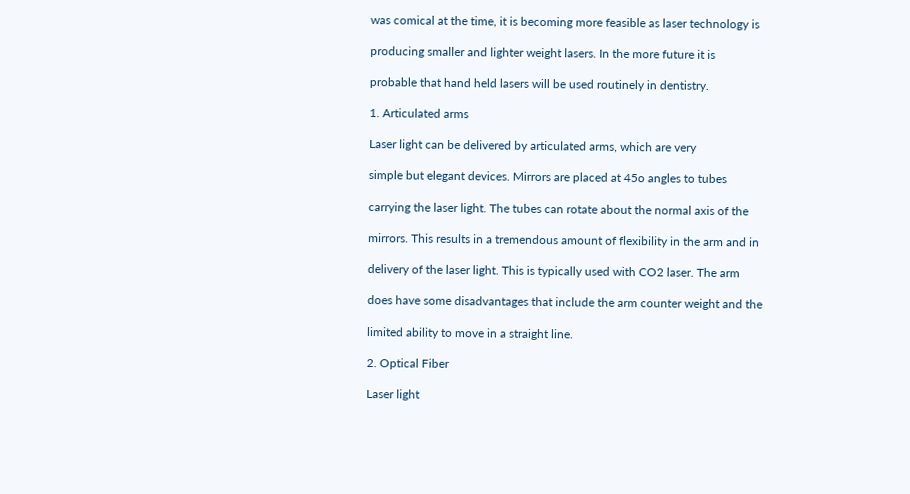was comical at the time, it is becoming more feasible as laser technology is

producing smaller and lighter weight lasers. In the more future it is

probable that hand held lasers will be used routinely in dentistry.

1. Articulated arms

Laser light can be delivered by articulated arms, which are very

simple but elegant devices. Mirrors are placed at 45o angles to tubes

carrying the laser light. The tubes can rotate about the normal axis of the

mirrors. This results in a tremendous amount of flexibility in the arm and in

delivery of the laser light. This is typically used with CO2 laser. The arm

does have some disadvantages that include the arm counter weight and the

limited ability to move in a straight line.

2. Optical Fiber

Laser light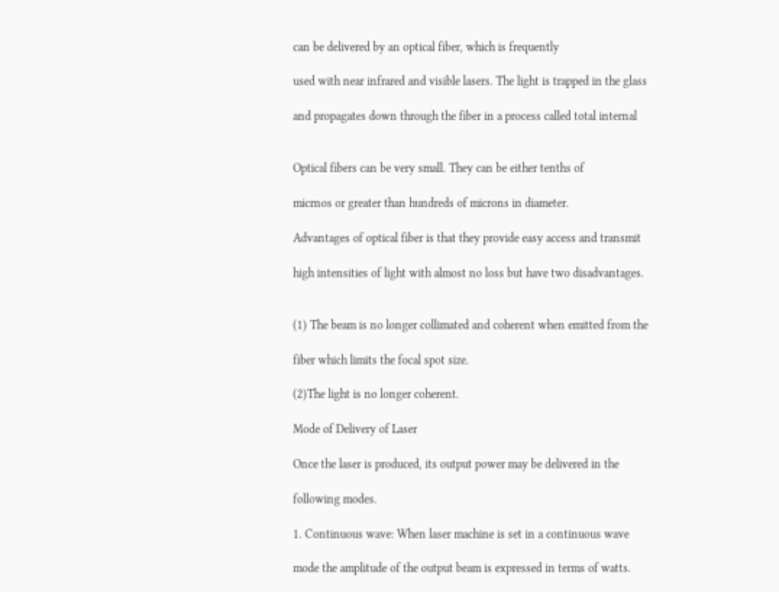can be delivered by an optical fiber, which is frequently

used with near infrared and visible lasers. The light is trapped in the glass

and propagates down through the fiber in a process called total internal


Optical fibers can be very small. They can be either tenths of

micrnos or greater than hundreds of microns in diameter.

Advantages of optical fiber is that they provide easy access and transmit

high intensities of light with almost no loss but have two disadvantages.


(1) The beam is no longer collimated and coherent when emitted from the

fiber which limits the focal spot size.

(2)The light is no longer coherent.

Mode of Delivery of Laser

Once the laser is produced, its output power may be delivered in the

following modes.

1. Continuous wave: When laser machine is set in a continuous wave

mode the amplitude of the output beam is expressed in terms of watts.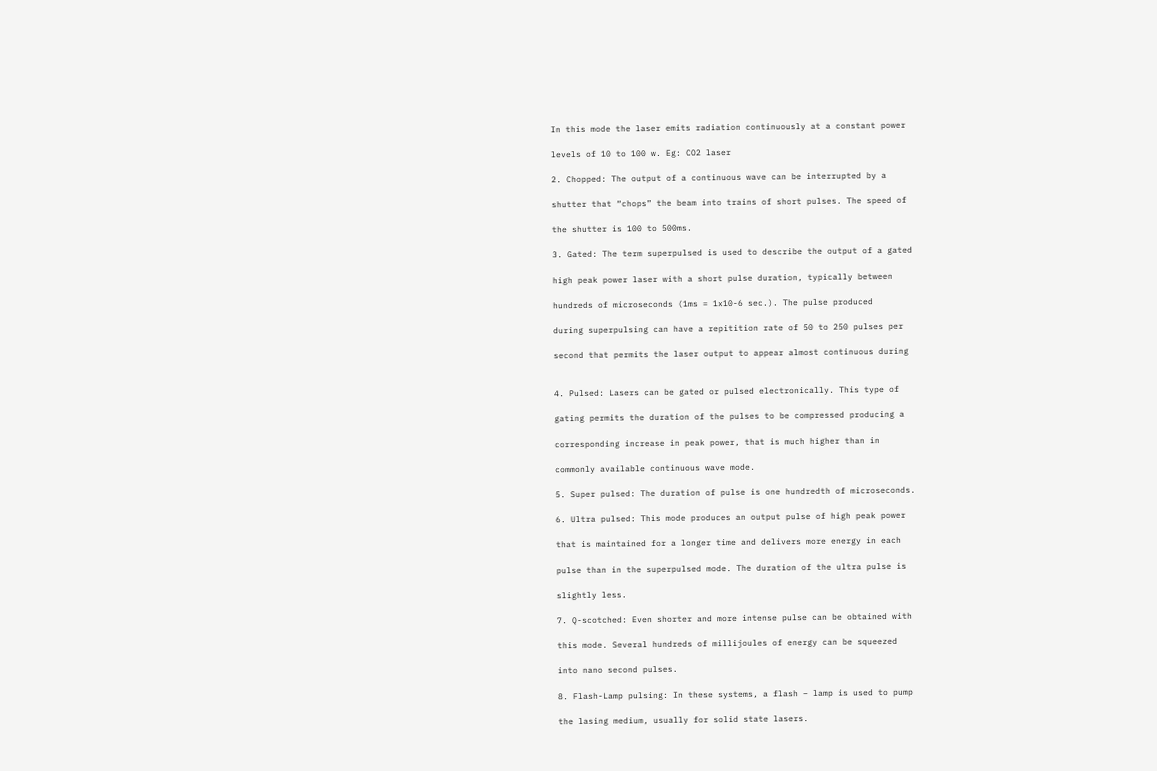In this mode the laser emits radiation continuously at a constant power

levels of 10 to 100 w. Eg: CO2 laser

2. Chopped: The output of a continuous wave can be interrupted by a

shutter that “chops” the beam into trains of short pulses. The speed of

the shutter is 100 to 500ms.

3. Gated: The term superpulsed is used to describe the output of a gated

high peak power laser with a short pulse duration, typically between

hundreds of microseconds (1ms = 1x10-6 sec.). The pulse produced

during superpulsing can have a repitition rate of 50 to 250 pulses per

second that permits the laser output to appear almost continuous during


4. Pulsed: Lasers can be gated or pulsed electronically. This type of

gating permits the duration of the pulses to be compressed producing a

corresponding increase in peak power, that is much higher than in

commonly available continuous wave mode.

5. Super pulsed: The duration of pulse is one hundredth of microseconds.

6. Ultra pulsed: This mode produces an output pulse of high peak power

that is maintained for a longer time and delivers more energy in each

pulse than in the superpulsed mode. The duration of the ultra pulse is

slightly less.

7. Q-scotched: Even shorter and more intense pulse can be obtained with

this mode. Several hundreds of millijoules of energy can be squeezed

into nano second pulses.

8. Flash-Lamp pulsing: In these systems, a flash – lamp is used to pump

the lasing medium, usually for solid state lasers.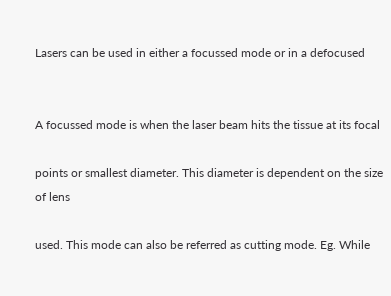Lasers can be used in either a focussed mode or in a defocused


A focussed mode is when the laser beam hits the tissue at its focal

points or smallest diameter. This diameter is dependent on the size of lens

used. This mode can also be referred as cutting mode. Eg. While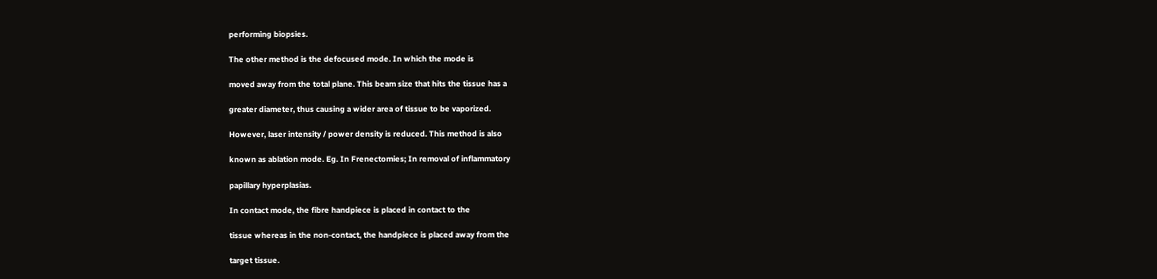performing biopsies.

The other method is the defocused mode. In which the mode is

moved away from the total plane. This beam size that hits the tissue has a

greater diameter, thus causing a wider area of tissue to be vaporized.

However, laser intensity / power density is reduced. This method is also

known as ablation mode. Eg. In Frenectomies; In removal of inflammatory

papillary hyperplasias.

In contact mode, the fibre handpiece is placed in contact to the

tissue whereas in the non-contact, the handpiece is placed away from the

target tissue.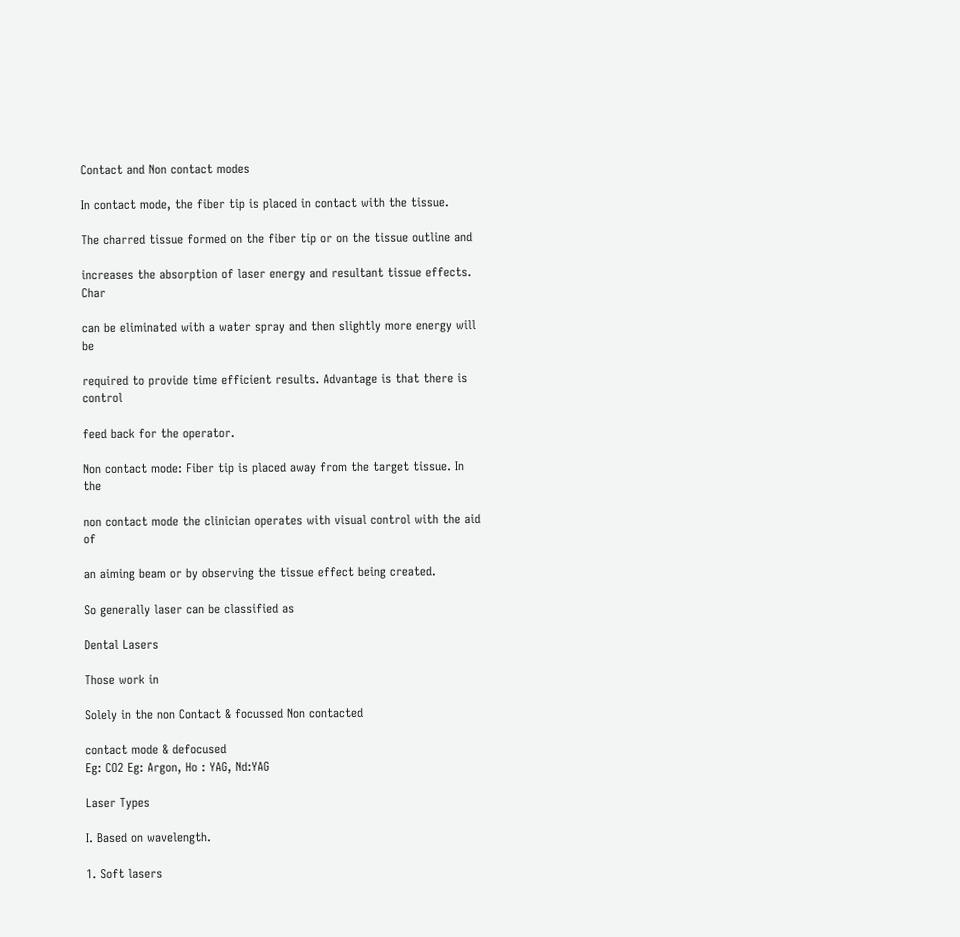Contact and Non contact modes

In contact mode, the fiber tip is placed in contact with the tissue.

The charred tissue formed on the fiber tip or on the tissue outline and

increases the absorption of laser energy and resultant tissue effects. Char

can be eliminated with a water spray and then slightly more energy will be

required to provide time efficient results. Advantage is that there is control

feed back for the operator.

Non contact mode: Fiber tip is placed away from the target tissue. In the

non contact mode the clinician operates with visual control with the aid of

an aiming beam or by observing the tissue effect being created.

So generally laser can be classified as

Dental Lasers

Those work in

Solely in the non Contact & focussed Non contacted

contact mode & defocused
Eg: CO2 Eg: Argon, Ho : YAG, Nd:YAG

Laser Types

I. Based on wavelength.

1. Soft lasers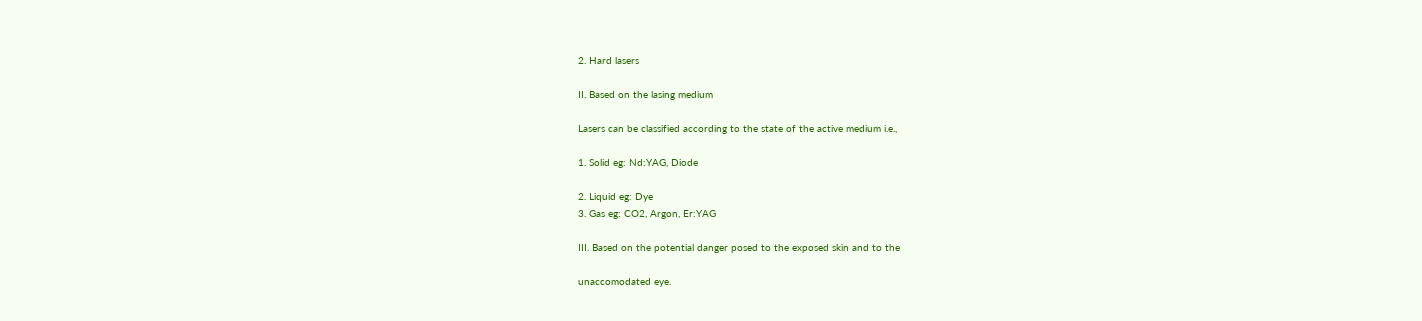2. Hard lasers

II. Based on the lasing medium

Lasers can be classified according to the state of the active medium i.e.,

1. Solid eg: Nd:YAG, Diode

2. Liquid eg: Dye
3. Gas eg: CO2, Argon, Er:YAG

III. Based on the potential danger posed to the exposed skin and to the

unaccomodated eye.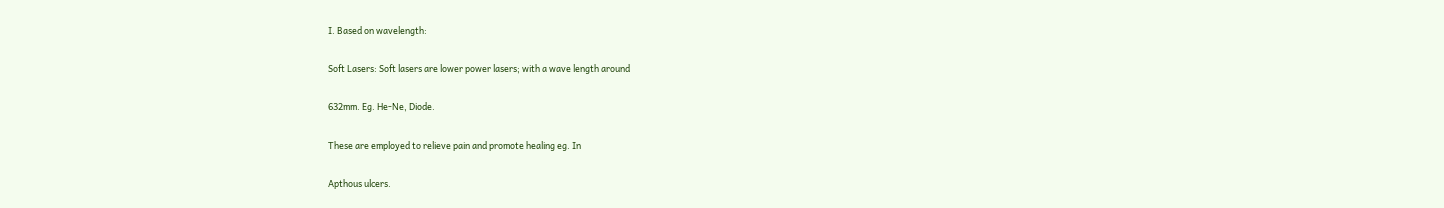I. Based on wavelength:

Soft Lasers: Soft lasers are lower power lasers; with a wave length around

632mm. Eg. He-Ne, Diode.

These are employed to relieve pain and promote healing eg. In

Apthous ulcers.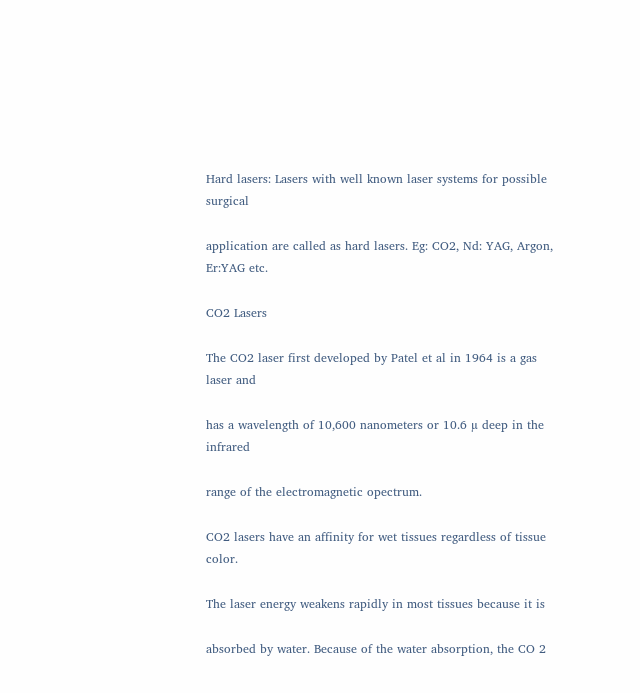Hard lasers: Lasers with well known laser systems for possible surgical

application are called as hard lasers. Eg: CO2, Nd: YAG, Argon, Er:YAG etc.

CO2 Lasers

The CO2 laser first developed by Patel et al in 1964 is a gas laser and

has a wavelength of 10,600 nanometers or 10.6 µ deep in the infrared

range of the electromagnetic opectrum.

CO2 lasers have an affinity for wet tissues regardless of tissue color.

The laser energy weakens rapidly in most tissues because it is

absorbed by water. Because of the water absorption, the CO 2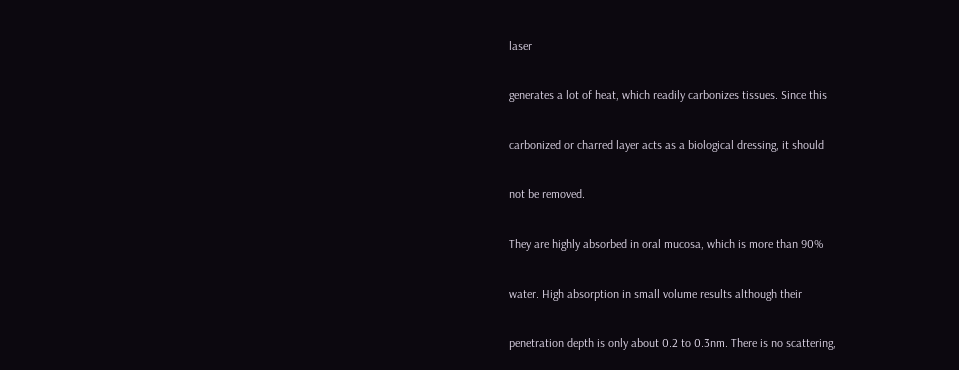laser

generates a lot of heat, which readily carbonizes tissues. Since this

carbonized or charred layer acts as a biological dressing, it should

not be removed.

They are highly absorbed in oral mucosa, which is more than 90%

water. High absorption in small volume results although their

penetration depth is only about 0.2 to 0.3nm. There is no scattering,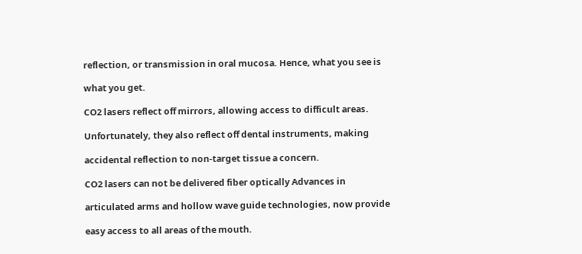reflection, or transmission in oral mucosa. Hence, what you see is

what you get.

CO2 lasers reflect off mirrors, allowing access to difficult areas.

Unfortunately, they also reflect off dental instruments, making

accidental reflection to non-target tissue a concern.

CO2 lasers can not be delivered fiber optically Advances in

articulated arms and hollow wave guide technologies, now provide

easy access to all areas of the mouth.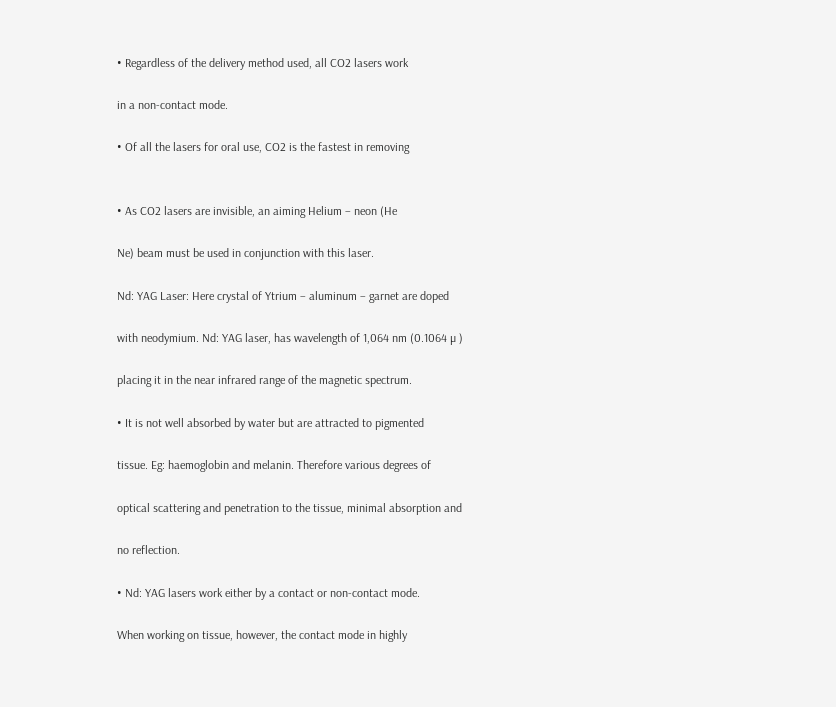• Regardless of the delivery method used, all CO2 lasers work

in a non-contact mode.

• Of all the lasers for oral use, CO2 is the fastest in removing


• As CO2 lasers are invisible, an aiming Helium – neon (He

Ne) beam must be used in conjunction with this laser.

Nd: YAG Laser: Here crystal of Ytrium – aluminum – garnet are doped

with neodymium. Nd: YAG laser, has wavelength of 1,064 nm (0.1064 µ )

placing it in the near infrared range of the magnetic spectrum.

• It is not well absorbed by water but are attracted to pigmented

tissue. Eg: haemoglobin and melanin. Therefore various degrees of

optical scattering and penetration to the tissue, minimal absorption and

no reflection.

• Nd: YAG lasers work either by a contact or non-contact mode.

When working on tissue, however, the contact mode in highly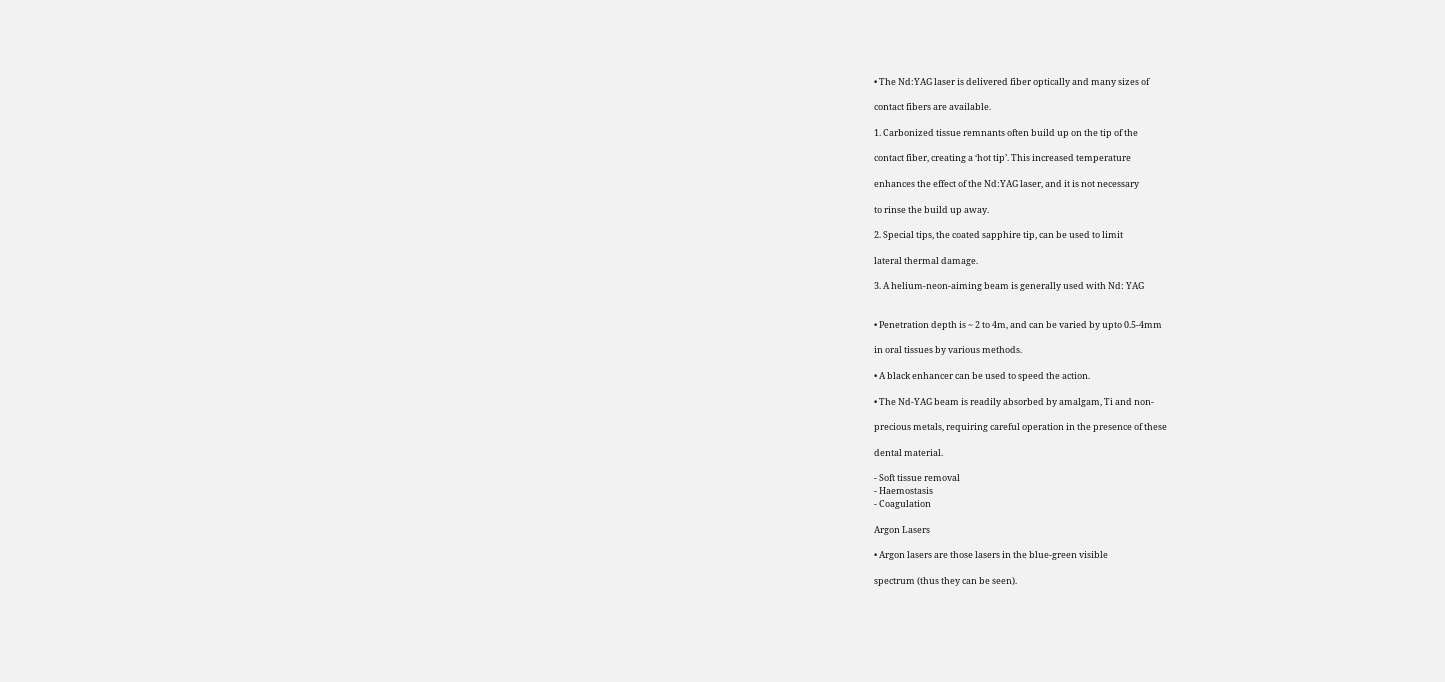• The Nd:YAG laser is delivered fiber optically and many sizes of

contact fibers are available.

1. Carbonized tissue remnants often build up on the tip of the

contact fiber, creating a ‘hot tip’. This increased temperature

enhances the effect of the Nd:YAG laser, and it is not necessary

to rinse the build up away.

2. Special tips, the coated sapphire tip, can be used to limit

lateral thermal damage.

3. A helium-neon-aiming beam is generally used with Nd: YAG


• Penetration depth is ~ 2 to 4m, and can be varied by upto 0.5-4mm

in oral tissues by various methods.

• A black enhancer can be used to speed the action.

• The Nd-YAG beam is readily absorbed by amalgam, Ti and non-

precious metals, requiring careful operation in the presence of these

dental material.

- Soft tissue removal
- Haemostasis
- Coagulation

Argon Lasers

• Argon lasers are those lasers in the blue-green visible

spectrum (thus they can be seen).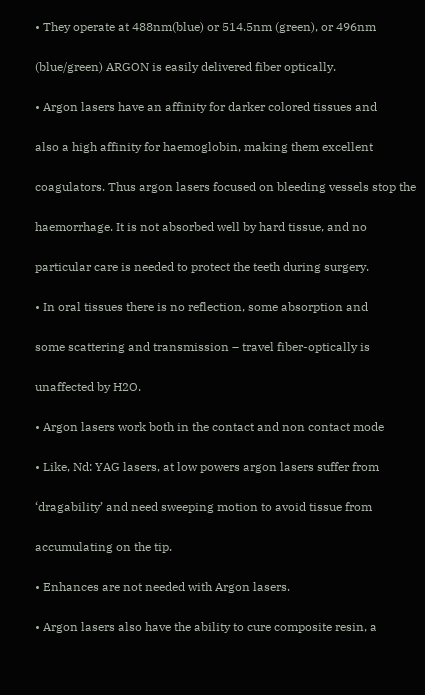• They operate at 488nm(blue) or 514.5nm (green), or 496nm

(blue/green) ARGON is easily delivered fiber optically.

• Argon lasers have an affinity for darker colored tissues and

also a high affinity for haemoglobin, making them excellent

coagulators. Thus argon lasers focused on bleeding vessels stop the

haemorrhage. It is not absorbed well by hard tissue, and no

particular care is needed to protect the teeth during surgery.

• In oral tissues there is no reflection, some absorption and

some scattering and transmission – travel fiber-optically is

unaffected by H2O.

• Argon lasers work both in the contact and non contact mode

• Like, Nd: YAG lasers, at low powers argon lasers suffer from

‘dragability’ and need sweeping motion to avoid tissue from

accumulating on the tip.

• Enhances are not needed with Argon lasers.

• Argon lasers also have the ability to cure composite resin, a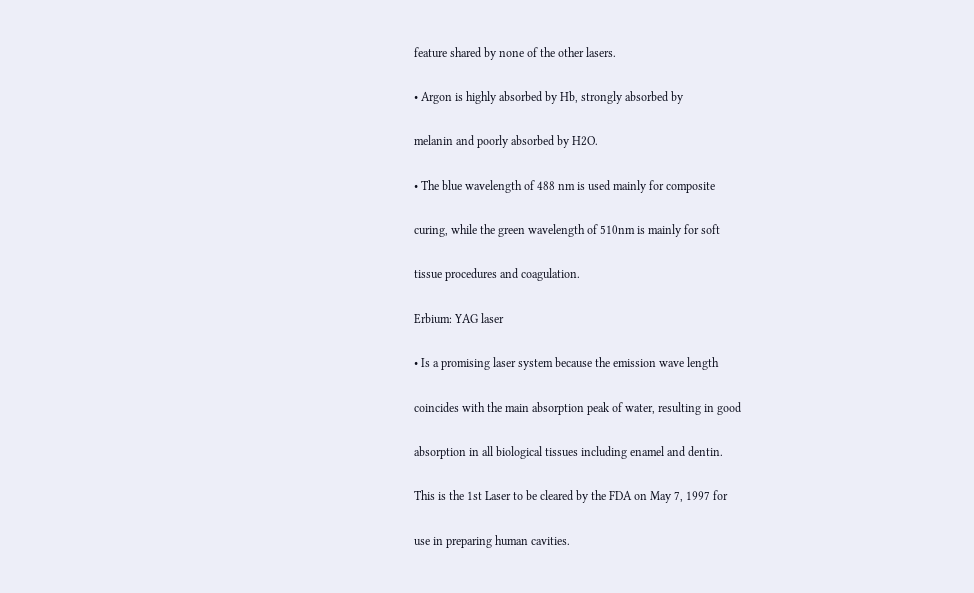feature shared by none of the other lasers.

• Argon is highly absorbed by Hb, strongly absorbed by

melanin and poorly absorbed by H2O.

• The blue wavelength of 488 nm is used mainly for composite

curing, while the green wavelength of 510nm is mainly for soft

tissue procedures and coagulation.

Erbium: YAG laser

• Is a promising laser system because the emission wave length

coincides with the main absorption peak of water, resulting in good

absorption in all biological tissues including enamel and dentin.

This is the 1st Laser to be cleared by the FDA on May 7, 1997 for

use in preparing human cavities.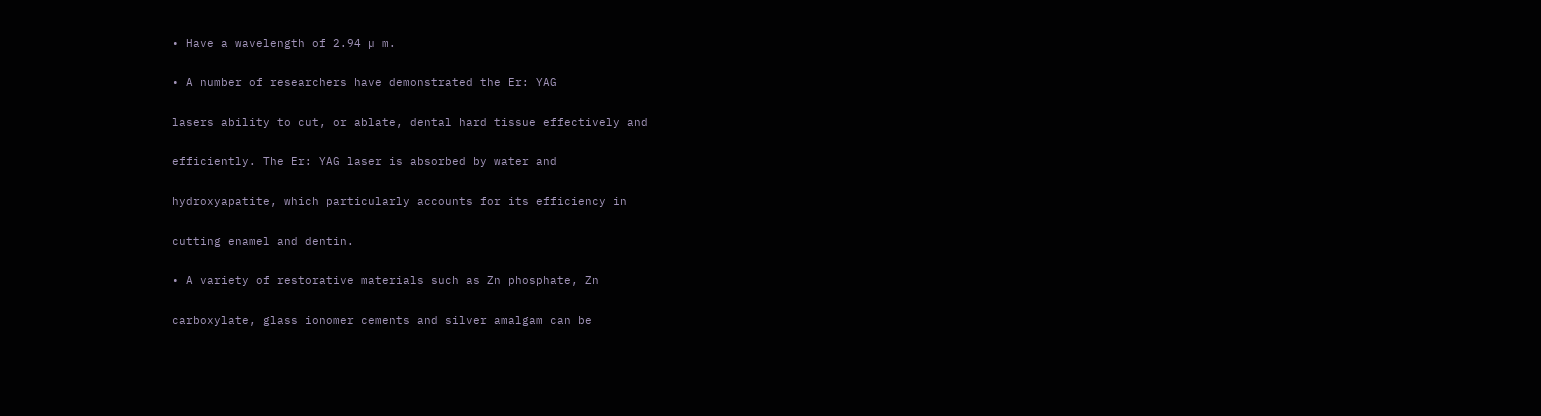• Have a wavelength of 2.94 µ m.

• A number of researchers have demonstrated the Er: YAG

lasers ability to cut, or ablate, dental hard tissue effectively and

efficiently. The Er: YAG laser is absorbed by water and

hydroxyapatite, which particularly accounts for its efficiency in

cutting enamel and dentin.

• A variety of restorative materials such as Zn phosphate, Zn

carboxylate, glass ionomer cements and silver amalgam can be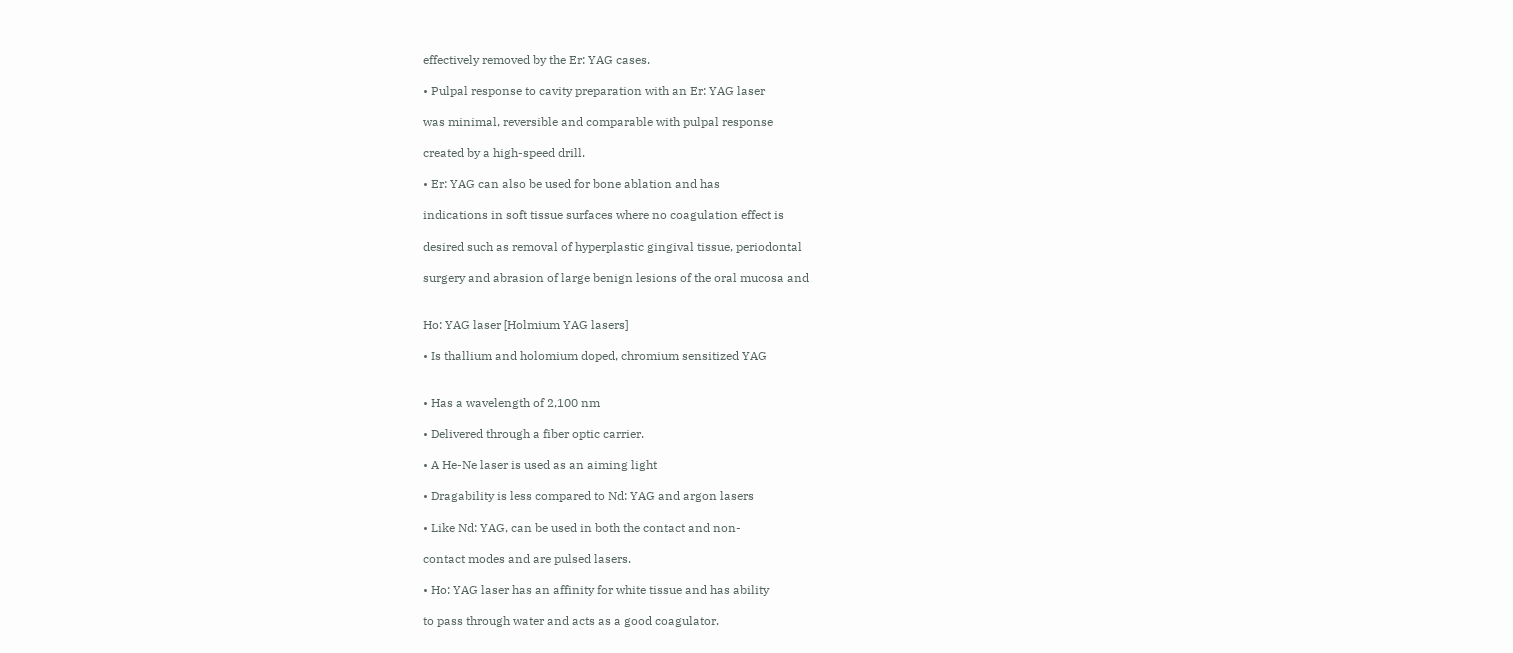effectively removed by the Er: YAG cases.

• Pulpal response to cavity preparation with an Er: YAG laser

was minimal, reversible and comparable with pulpal response

created by a high-speed drill.

• Er: YAG can also be used for bone ablation and has

indications in soft tissue surfaces where no coagulation effect is

desired such as removal of hyperplastic gingival tissue, periodontal

surgery and abrasion of large benign lesions of the oral mucosa and


Ho: YAG laser [Holmium YAG lasers]

• Is thallium and holomium doped, chromium sensitized YAG


• Has a wavelength of 2,100 nm

• Delivered through a fiber optic carrier.

• A He-Ne laser is used as an aiming light

• Dragability is less compared to Nd: YAG and argon lasers

• Like Nd: YAG, can be used in both the contact and non-

contact modes and are pulsed lasers.

• Ho: YAG laser has an affinity for white tissue and has ability

to pass through water and acts as a good coagulator.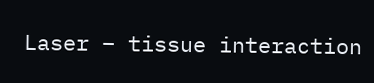Laser – tissue interaction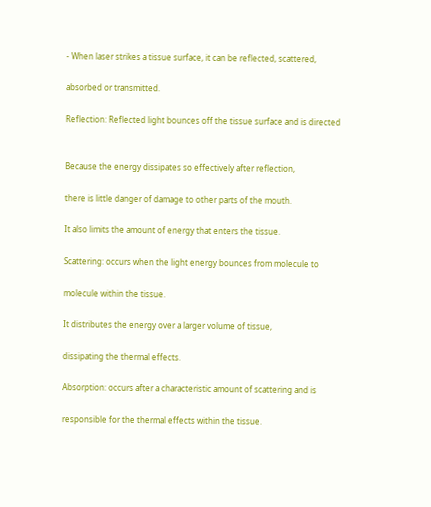- When laser strikes a tissue surface, it can be reflected, scattered,

absorbed or transmitted.

Reflection: Reflected light bounces off the tissue surface and is directed


Because the energy dissipates so effectively after reflection,

there is little danger of damage to other parts of the mouth.

It also limits the amount of energy that enters the tissue.

Scattering: occurs when the light energy bounces from molecule to

molecule within the tissue.

It distributes the energy over a larger volume of tissue,

dissipating the thermal effects.

Absorption: occurs after a characteristic amount of scattering and is

responsible for the thermal effects within the tissue.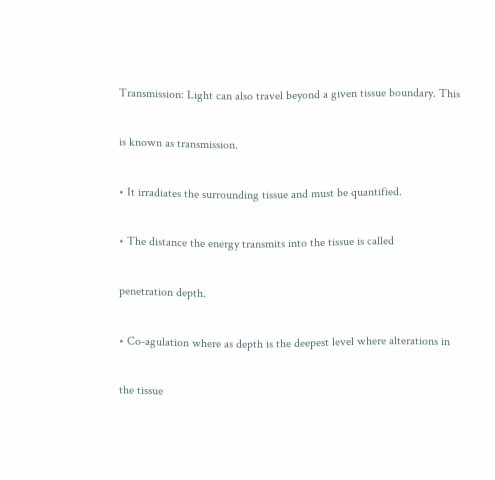Transmission: Light can also travel beyond a given tissue boundary. This

is known as transmission.

• It irradiates the surrounding tissue and must be quantified.

• The distance the energy transmits into the tissue is called

penetration depth.

• Co-agulation where as depth is the deepest level where alterations in

the tissue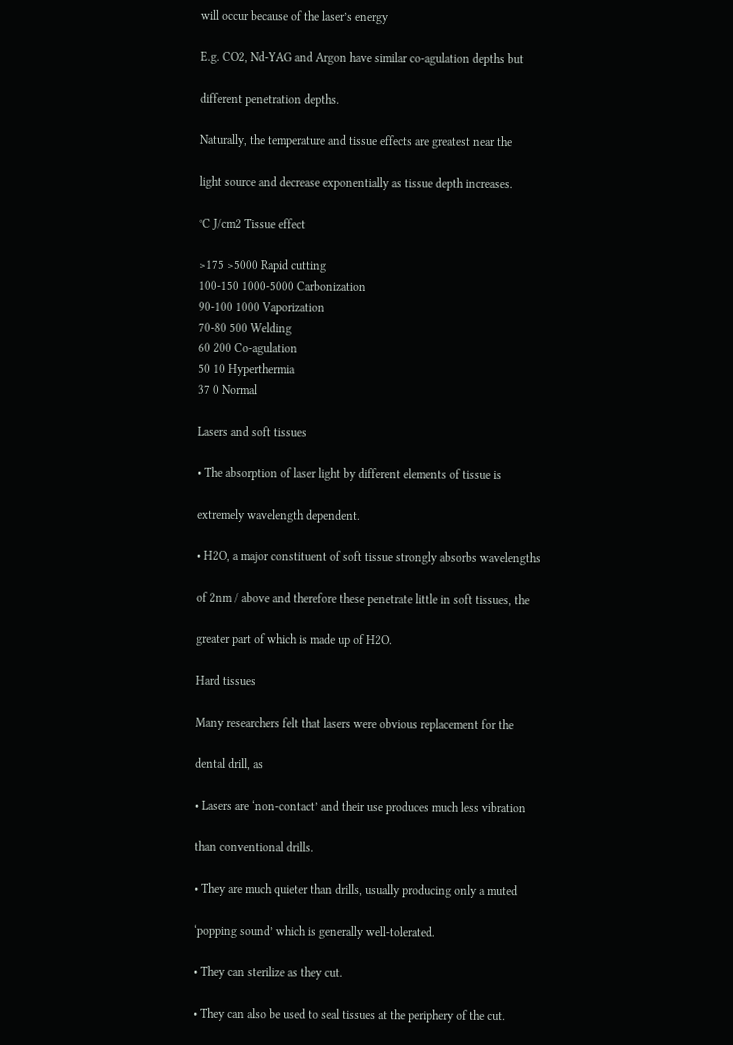will occur because of the laser’s energy

E.g. CO2, Nd-YAG and Argon have similar co-agulation depths but

different penetration depths.

Naturally, the temperature and tissue effects are greatest near the

light source and decrease exponentially as tissue depth increases.

°C J/cm2 Tissue effect

>175 >5000 Rapid cutting
100-150 1000-5000 Carbonization
90-100 1000 Vaporization
70-80 500 Welding
60 200 Co-agulation
50 10 Hyperthermia
37 0 Normal

Lasers and soft tissues

• The absorption of laser light by different elements of tissue is

extremely wavelength dependent.

• H2O, a major constituent of soft tissue strongly absorbs wavelengths

of 2nm / above and therefore these penetrate little in soft tissues, the

greater part of which is made up of H2O.

Hard tissues

Many researchers felt that lasers were obvious replacement for the

dental drill, as

• Lasers are ‘non-contact’ and their use produces much less vibration

than conventional drills.

• They are much quieter than drills, usually producing only a muted

‘popping sound’ which is generally well-tolerated.

• They can sterilize as they cut.

• They can also be used to seal tissues at the periphery of the cut.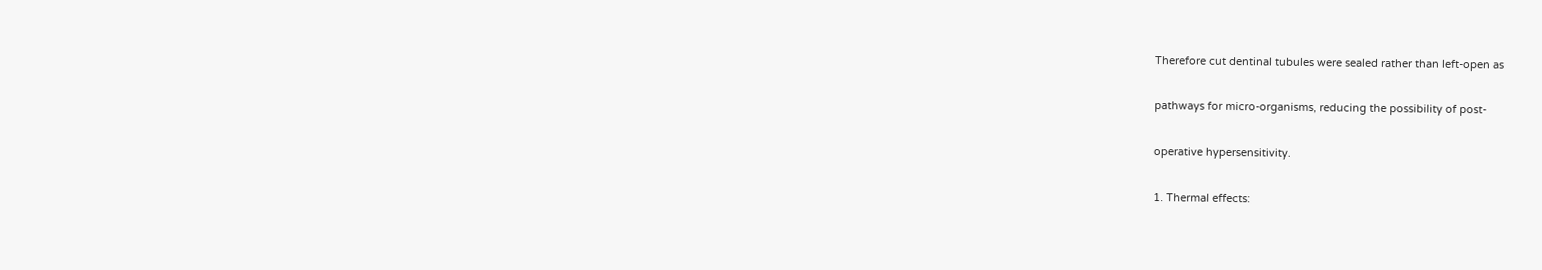Therefore cut dentinal tubules were sealed rather than left-open as

pathways for micro-organisms, reducing the possibility of post-

operative hypersensitivity.

1. Thermal effects: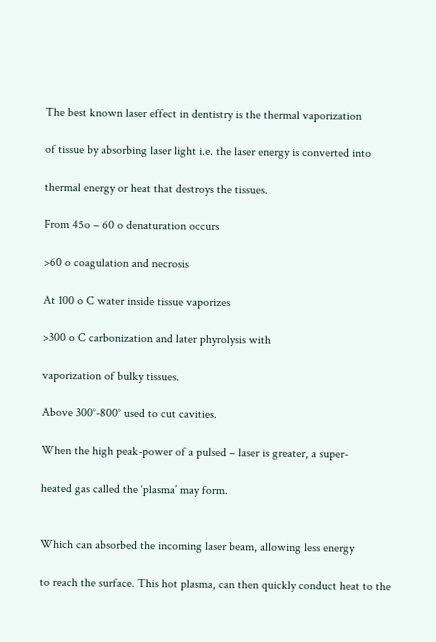The best known laser effect in dentistry is the thermal vaporization

of tissue by absorbing laser light i.e. the laser energy is converted into

thermal energy or heat that destroys the tissues.

From 45o – 60 o denaturation occurs

>60 o coagulation and necrosis

At 100 o C water inside tissue vaporizes

>300 o C carbonization and later phyrolysis with

vaporization of bulky tissues.

Above 300°-800° used to cut cavities.

When the high peak-power of a pulsed – laser is greater, a super-

heated gas called the ‘plasma’ may form.


Which can absorbed the incoming laser beam, allowing less energy

to reach the surface. This hot plasma, can then quickly conduct heat to the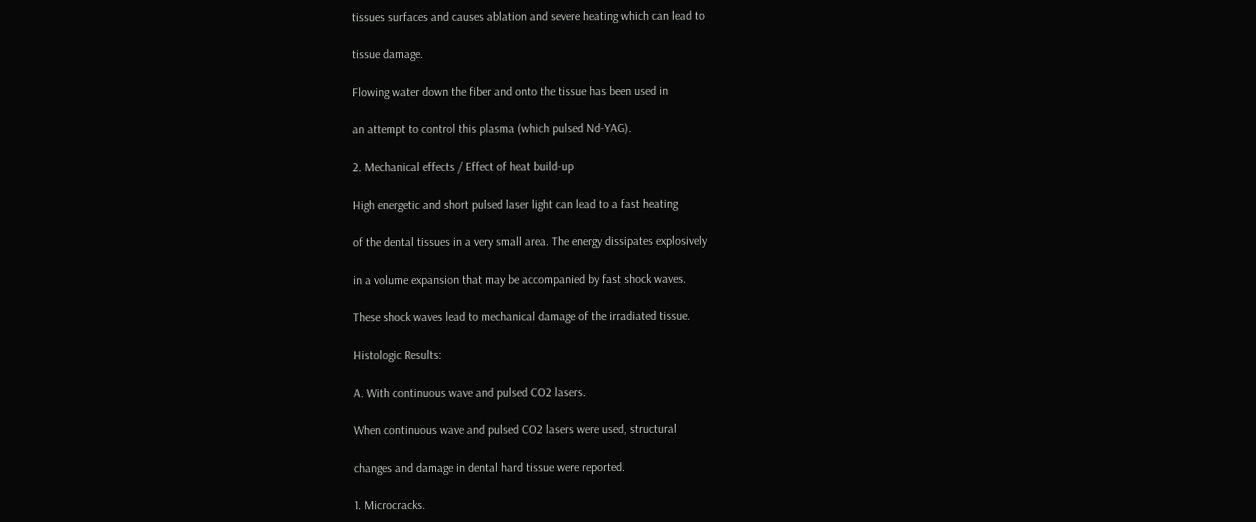tissues surfaces and causes ablation and severe heating which can lead to

tissue damage.

Flowing water down the fiber and onto the tissue has been used in

an attempt to control this plasma (which pulsed Nd-YAG).

2. Mechanical effects / Effect of heat build-up

High energetic and short pulsed laser light can lead to a fast heating

of the dental tissues in a very small area. The energy dissipates explosively

in a volume expansion that may be accompanied by fast shock waves.

These shock waves lead to mechanical damage of the irradiated tissue.

Histologic Results:

A. With continuous wave and pulsed CO2 lasers.

When continuous wave and pulsed CO2 lasers were used, structural

changes and damage in dental hard tissue were reported.

1. Microcracks.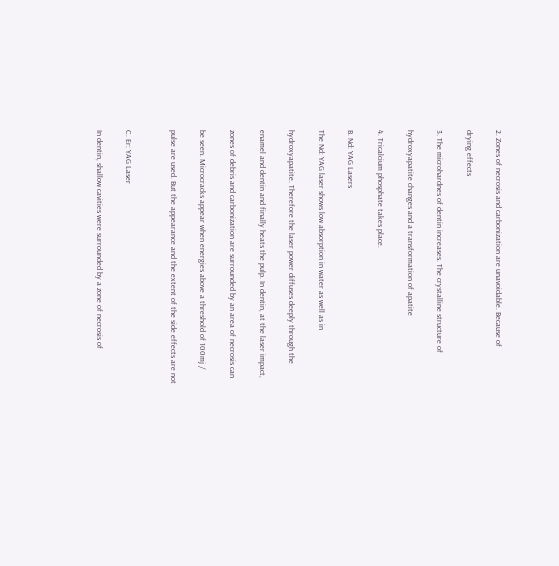2. Zones of necrosis and carbonization are unavoidable. Because of

drying effects

3. The microhardnes of dentin increases. The crystalline structure of

hydroxyapatite changes and a transformation of apatite

4. Tricalcium phosphate takes place.

B. Nd: YAG Lasers

The Nd: YAG laser shows low absorption in water as well as in

hydroxyapatite. Therefore the laser power diffuses deeply through the

enamel and dentin and finally heats the pulp. In dentin, at the laser impact,

zones of debris and carbonization are surrounded by an area of necrosis can

be seen. Microcracks appear when energies above a threshold of 100mj /

pulse are used. But the appearance and the extent of the side effects are not


C. Er: YAG Laser

In dentin, shallow cavities were surrounded by a zone of necrosis of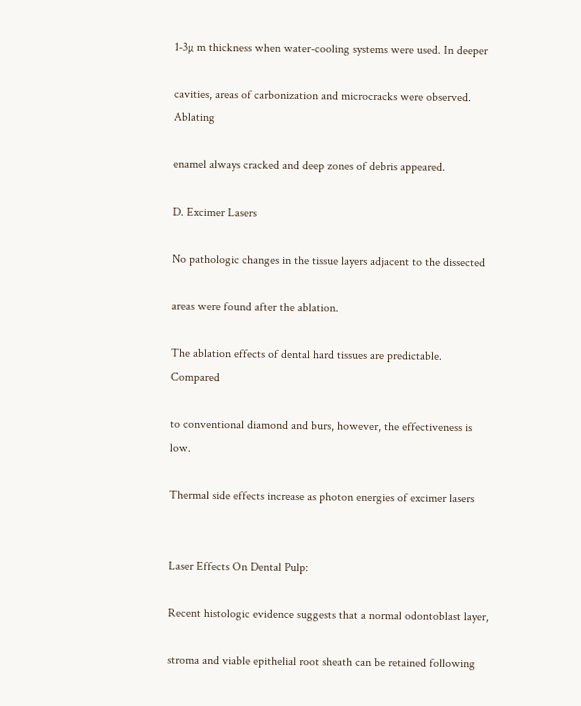1-3µ m thickness when water-cooling systems were used. In deeper

cavities, areas of carbonization and microcracks were observed. Ablating

enamel always cracked and deep zones of debris appeared.

D. Excimer Lasers

No pathologic changes in the tissue layers adjacent to the dissected

areas were found after the ablation.

The ablation effects of dental hard tissues are predictable. Compared

to conventional diamond and burs, however, the effectiveness is low.

Thermal side effects increase as photon energies of excimer lasers


Laser Effects On Dental Pulp:

Recent histologic evidence suggests that a normal odontoblast layer,

stroma and viable epithelial root sheath can be retained following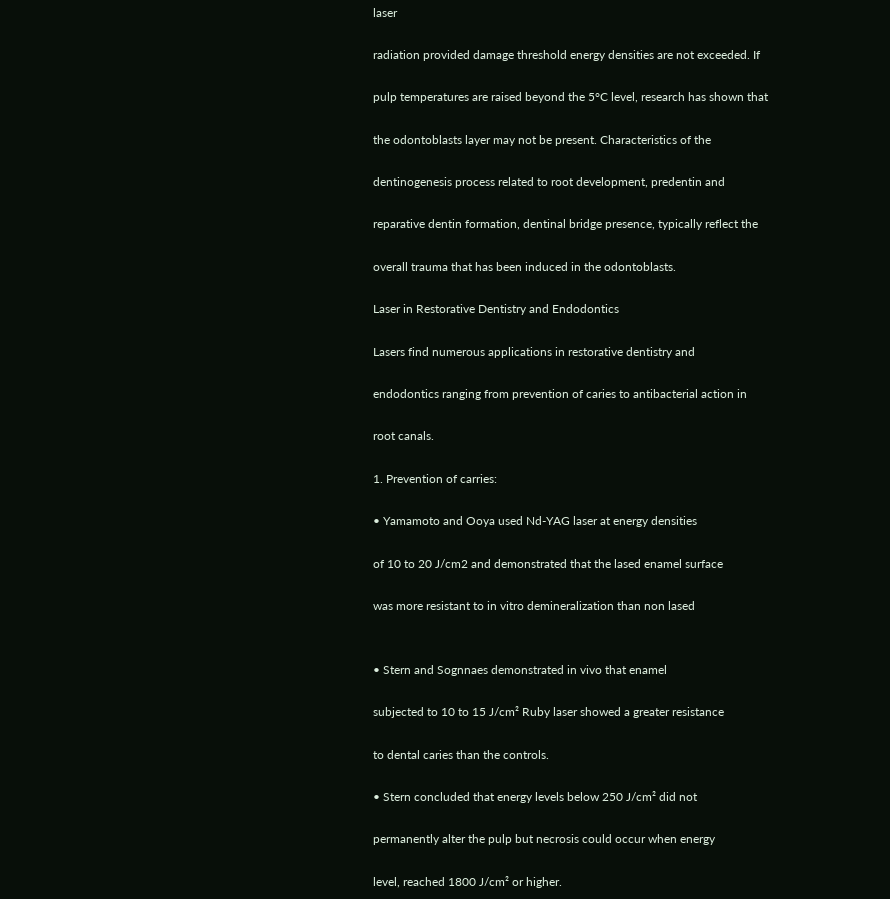laser

radiation provided damage threshold energy densities are not exceeded. If

pulp temperatures are raised beyond the 5°C level, research has shown that

the odontoblasts layer may not be present. Characteristics of the

dentinogenesis process related to root development, predentin and

reparative dentin formation, dentinal bridge presence, typically reflect the

overall trauma that has been induced in the odontoblasts.

Laser in Restorative Dentistry and Endodontics

Lasers find numerous applications in restorative dentistry and

endodontics ranging from prevention of caries to antibacterial action in

root canals.

1. Prevention of carries:

• Yamamoto and Ooya used Nd-YAG laser at energy densities

of 10 to 20 J/cm2 and demonstrated that the lased enamel surface

was more resistant to in vitro demineralization than non lased


• Stern and Sognnaes demonstrated in vivo that enamel

subjected to 10 to 15 J/cm² Ruby laser showed a greater resistance

to dental caries than the controls.

• Stern concluded that energy levels below 250 J/cm² did not

permanently alter the pulp but necrosis could occur when energy

level, reached 1800 J/cm² or higher.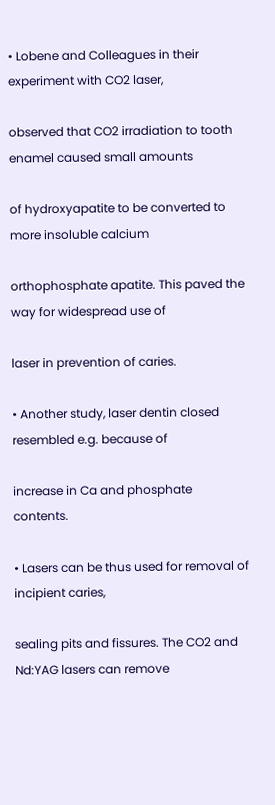• Lobene and Colleagues in their experiment with CO2 laser,

observed that CO2 irradiation to tooth enamel caused small amounts

of hydroxyapatite to be converted to more insoluble calcium

orthophosphate apatite. This paved the way for widespread use of

laser in prevention of caries.

• Another study, laser dentin closed resembled e.g. because of

increase in Ca and phosphate contents.

• Lasers can be thus used for removal of incipient caries,

sealing pits and fissures. The CO2 and Nd:YAG lasers can remove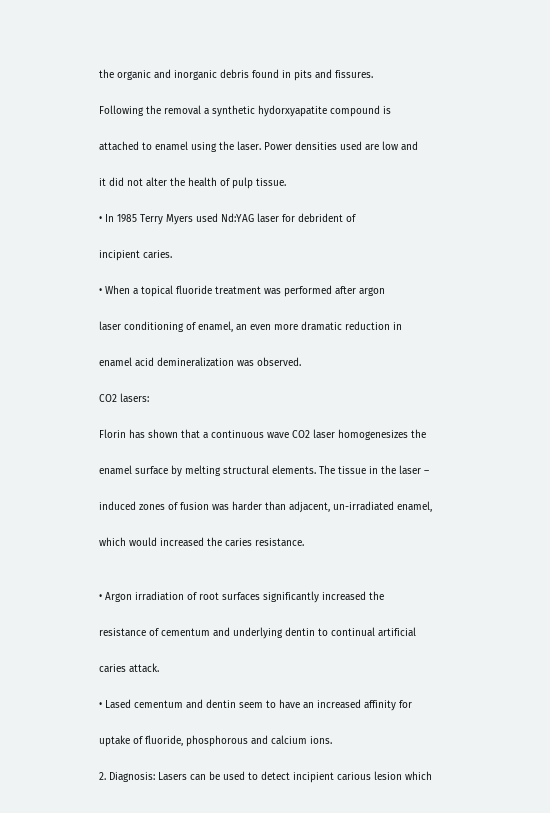the organic and inorganic debris found in pits and fissures.

Following the removal a synthetic hydorxyapatite compound is

attached to enamel using the laser. Power densities used are low and

it did not alter the health of pulp tissue.

• In 1985 Terry Myers used Nd:YAG laser for debrident of

incipient caries.

• When a topical fluoride treatment was performed after argon

laser conditioning of enamel, an even more dramatic reduction in

enamel acid demineralization was observed.

CO2 lasers:

Florin has shown that a continuous wave CO2 laser homogenesizes the

enamel surface by melting structural elements. The tissue in the laser –

induced zones of fusion was harder than adjacent, un-irradiated enamel,

which would increased the caries resistance.


• Argon irradiation of root surfaces significantly increased the

resistance of cementum and underlying dentin to continual artificial

caries attack.

• Lased cementum and dentin seem to have an increased affinity for

uptake of fluoride, phosphorous and calcium ions.

2. Diagnosis: Lasers can be used to detect incipient carious lesion which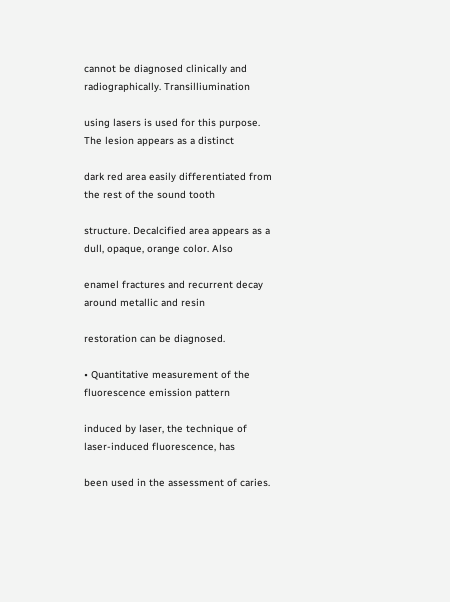cannot be diagnosed clinically and radiographically. Transilliumination

using lasers is used for this purpose. The lesion appears as a distinct

dark red area easily differentiated from the rest of the sound tooth

structure. Decalcified area appears as a dull, opaque, orange color. Also

enamel fractures and recurrent decay around metallic and resin

restoration can be diagnosed.

• Quantitative measurement of the fluorescence emission pattern

induced by laser, the technique of laser-induced fluorescence, has

been used in the assessment of caries.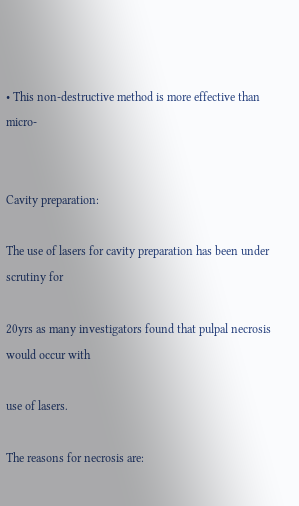• This non-destructive method is more effective than micro-


Cavity preparation:

The use of lasers for cavity preparation has been under scrutiny for

20yrs as many investigators found that pulpal necrosis would occur with

use of lasers.

The reasons for necrosis are: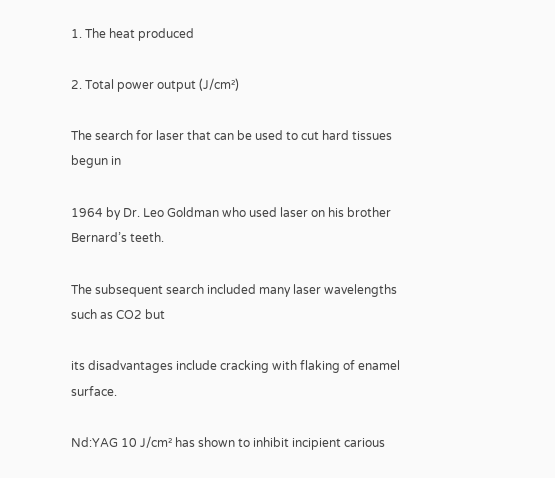1. The heat produced

2. Total power output (J/cm²)

The search for laser that can be used to cut hard tissues begun in

1964 by Dr. Leo Goldman who used laser on his brother Bernard’s teeth.

The subsequent search included many laser wavelengths such as CO2 but

its disadvantages include cracking with flaking of enamel surface.

Nd:YAG 10 J/cm² has shown to inhibit incipient carious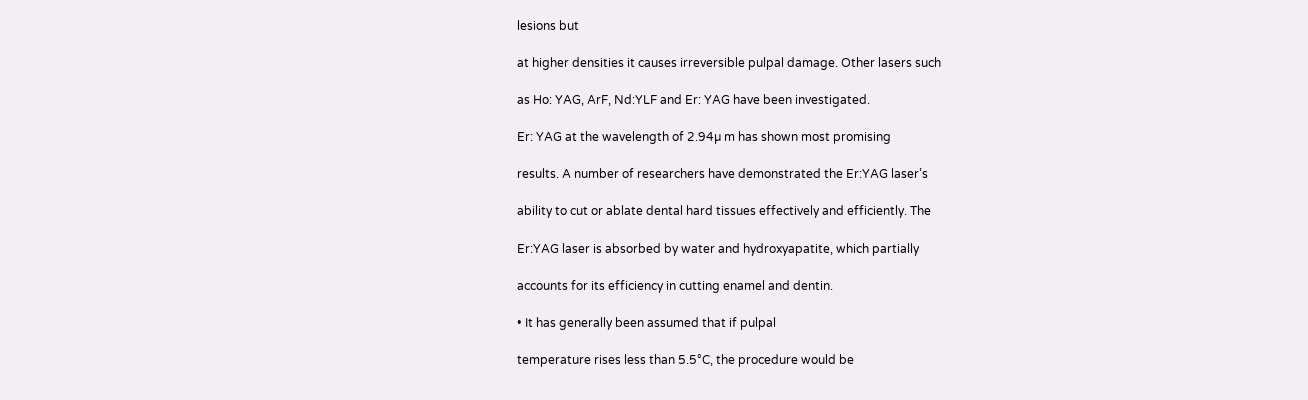lesions but

at higher densities it causes irreversible pulpal damage. Other lasers such

as Ho: YAG, ArF, Nd:YLF and Er: YAG have been investigated.

Er: YAG at the wavelength of 2.94µ m has shown most promising

results. A number of researchers have demonstrated the Er:YAG laser’s

ability to cut or ablate dental hard tissues effectively and efficiently. The

Er:YAG laser is absorbed by water and hydroxyapatite, which partially

accounts for its efficiency in cutting enamel and dentin.

• It has generally been assumed that if pulpal

temperature rises less than 5.5°C, the procedure would be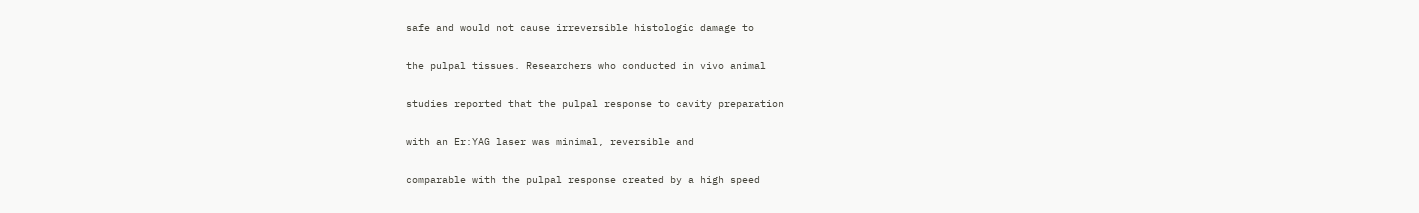safe and would not cause irreversible histologic damage to

the pulpal tissues. Researchers who conducted in vivo animal

studies reported that the pulpal response to cavity preparation

with an Er:YAG laser was minimal, reversible and

comparable with the pulpal response created by a high speed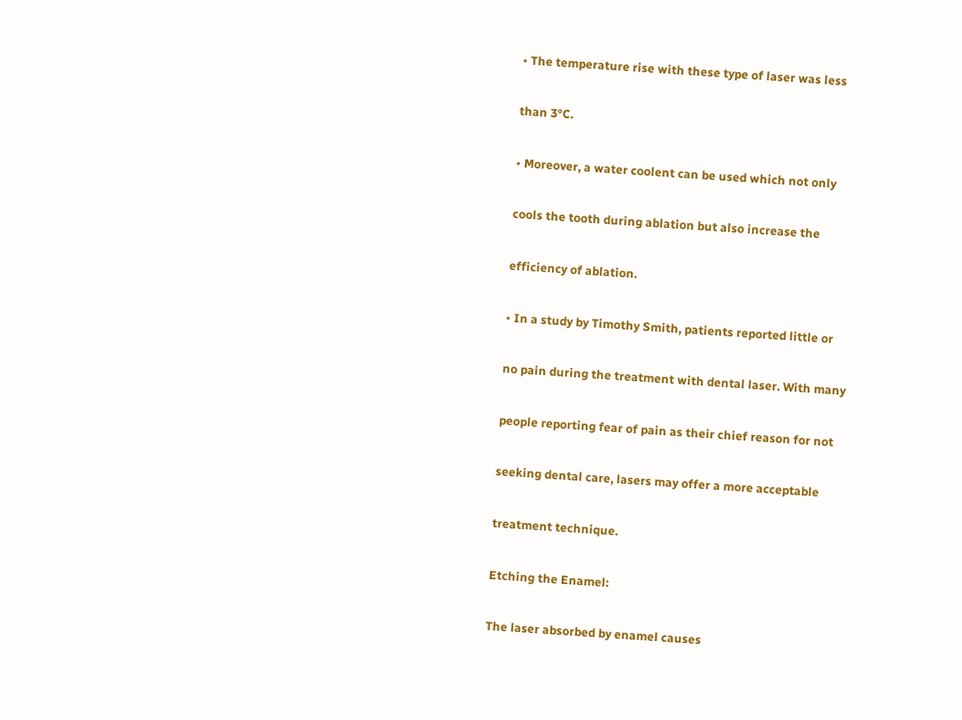• The temperature rise with these type of laser was less

than 3°C.

• Moreover, a water coolent can be used which not only

cools the tooth during ablation but also increase the

efficiency of ablation.

• In a study by Timothy Smith, patients reported little or

no pain during the treatment with dental laser. With many

people reporting fear of pain as their chief reason for not

seeking dental care, lasers may offer a more acceptable

treatment technique.

Etching the Enamel:

The laser absorbed by enamel causes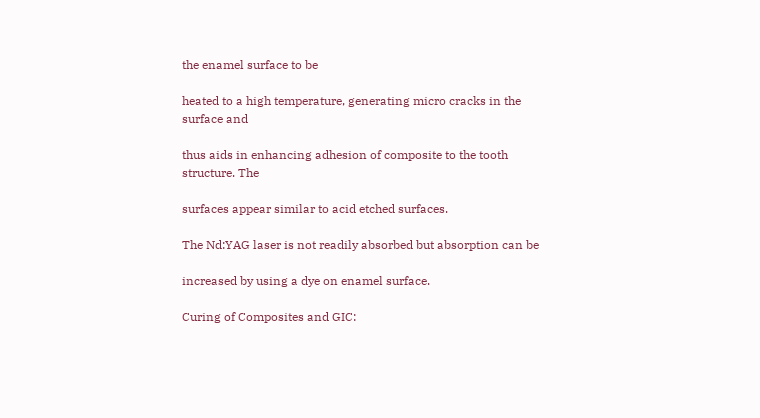the enamel surface to be

heated to a high temperature, generating micro cracks in the surface and

thus aids in enhancing adhesion of composite to the tooth structure. The

surfaces appear similar to acid etched surfaces.

The Nd:YAG laser is not readily absorbed but absorption can be

increased by using a dye on enamel surface.

Curing of Composites and GIC: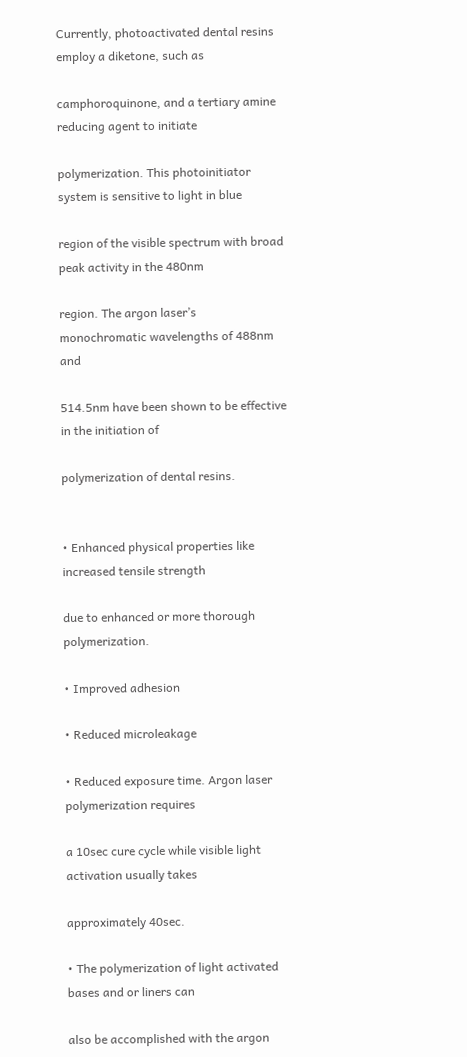Currently, photoactivated dental resins employ a diketone, such as

camphoroquinone, and a tertiary amine reducing agent to initiate

polymerization. This photoinitiator system is sensitive to light in blue

region of the visible spectrum with broad peak activity in the 480nm

region. The argon laser’s monochromatic wavelengths of 488nm and

514.5nm have been shown to be effective in the initiation of

polymerization of dental resins.


• Enhanced physical properties like increased tensile strength

due to enhanced or more thorough polymerization.

• Improved adhesion

• Reduced microleakage

• Reduced exposure time. Argon laser polymerization requires

a 10sec cure cycle while visible light activation usually takes

approximately 40sec.

• The polymerization of light activated bases and or liners can

also be accomplished with the argon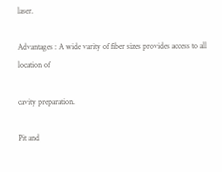laser.

Advantages : A wide varity of fiber sizes provides access to all location of

cavity preparation.

Pit and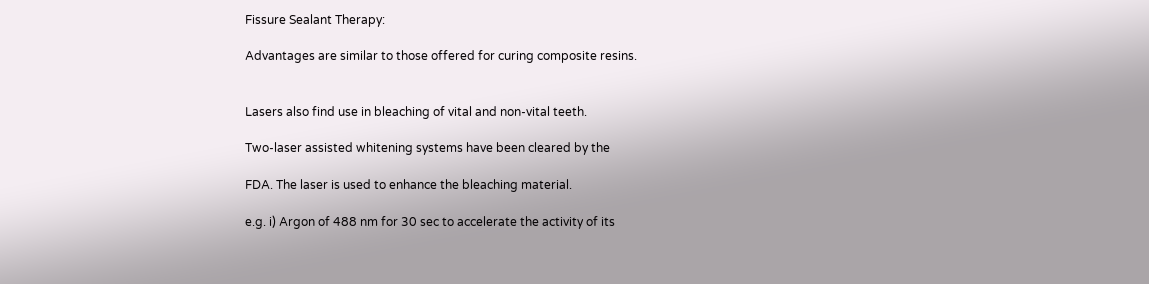Fissure Sealant Therapy:

Advantages are similar to those offered for curing composite resins.


Lasers also find use in bleaching of vital and non-vital teeth.

Two-laser assisted whitening systems have been cleared by the

FDA. The laser is used to enhance the bleaching material.

e.g. i) Argon of 488 nm for 30 sec to accelerate the activity of its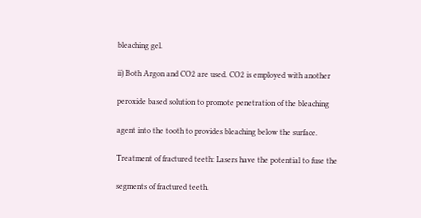bleaching gel.

ii) Both Argon and CO2 are used. CO2 is employed with another

peroxide based solution to promote penetration of the bleaching

agent into the tooth to provides bleaching below the surface.

Treatment of fractured teeth: Lasers have the potential to fuse the

segments of fractured teeth.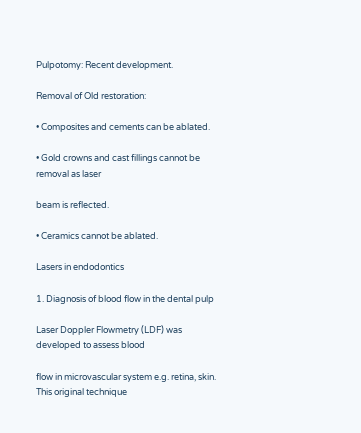Pulpotomy: Recent development.

Removal of Old restoration:

• Composites and cements can be ablated.

• Gold crowns and cast fillings cannot be removal as laser

beam is reflected.

• Ceramics cannot be ablated.

Lasers in endodontics

1. Diagnosis of blood flow in the dental pulp

Laser Doppler Flowmetry (LDF) was developed to assess blood

flow in microvascular system e.g. retina, skin. This original technique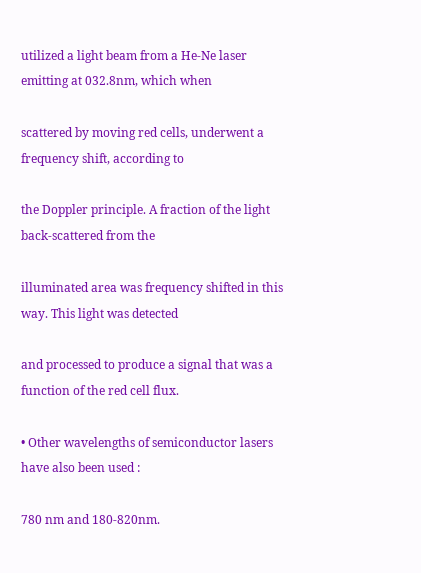utilized a light beam from a He-Ne laser emitting at 032.8nm, which when

scattered by moving red cells, underwent a frequency shift, according to

the Doppler principle. A fraction of the light back-scattered from the

illuminated area was frequency shifted in this way. This light was detected

and processed to produce a signal that was a function of the red cell flux.

• Other wavelengths of semiconductor lasers have also been used :

780 nm and 180-820nm.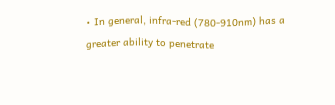• In general, infra-red (780-910nm) has a greater ability to penetrate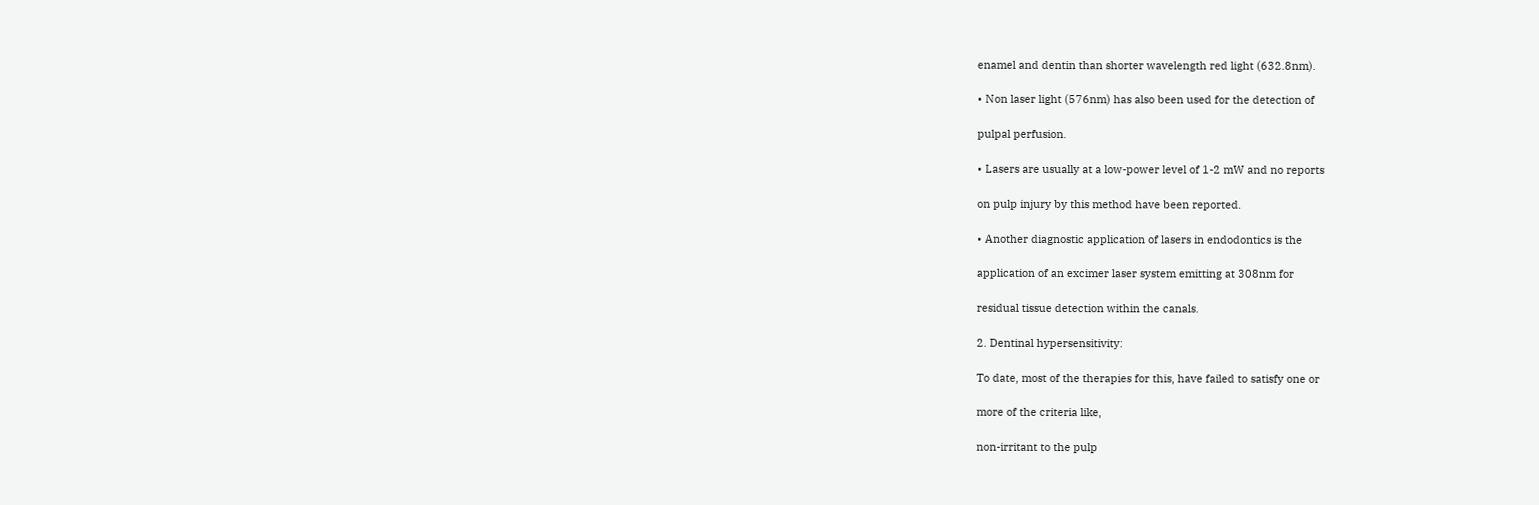enamel and dentin than shorter wavelength red light (632.8nm).

• Non laser light (576nm) has also been used for the detection of

pulpal perfusion.

• Lasers are usually at a low-power level of 1-2 mW and no reports

on pulp injury by this method have been reported.

• Another diagnostic application of lasers in endodontics is the

application of an excimer laser system emitting at 308nm for

residual tissue detection within the canals.

2. Dentinal hypersensitivity:

To date, most of the therapies for this, have failed to satisfy one or

more of the criteria like,

non-irritant to the pulp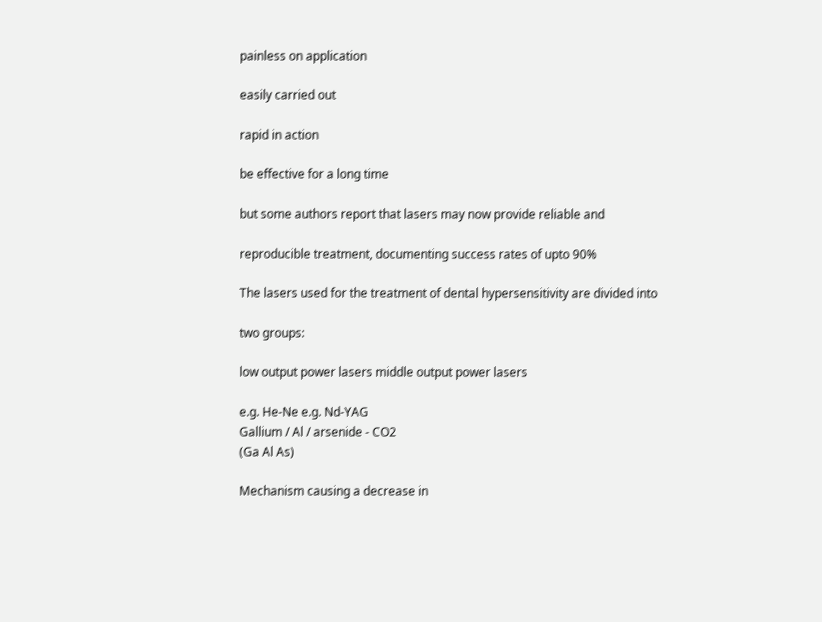painless on application

easily carried out

rapid in action

be effective for a long time

but some authors report that lasers may now provide reliable and

reproducible treatment, documenting success rates of upto 90%

The lasers used for the treatment of dental hypersensitivity are divided into

two groups:

low output power lasers middle output power lasers

e.g. He-Ne e.g. Nd-YAG
Gallium / Al / arsenide - CO2
(Ga Al As)

Mechanism causing a decrease in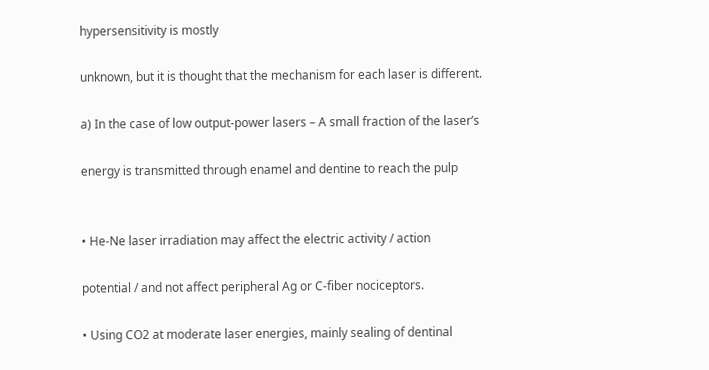hypersensitivity is mostly

unknown, but it is thought that the mechanism for each laser is different.

a) In the case of low output-power lasers – A small fraction of the laser’s

energy is transmitted through enamel and dentine to reach the pulp


• He-Ne laser irradiation may affect the electric activity / action

potential / and not affect peripheral Ag or C-fiber nociceptors.

• Using CO2 at moderate laser energies, mainly sealing of dentinal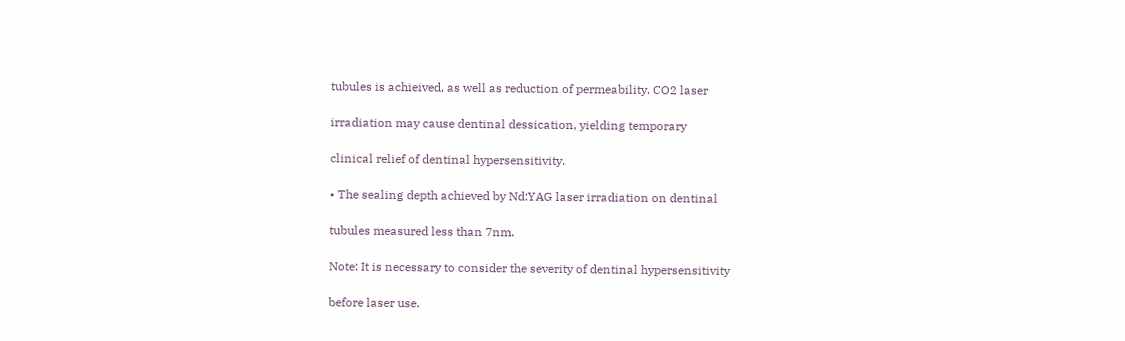tubules is achieived, as well as reduction of permeability. CO2 laser

irradiation may cause dentinal dessication, yielding temporary

clinical relief of dentinal hypersensitivity.

• The sealing depth achieved by Nd:YAG laser irradiation on dentinal

tubules measured less than 7nm.

Note: It is necessary to consider the severity of dentinal hypersensitivity

before laser use.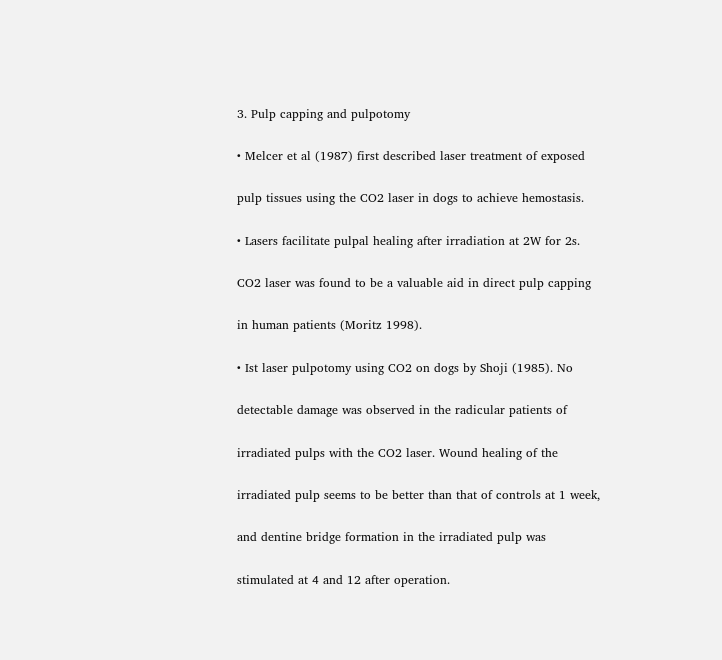3. Pulp capping and pulpotomy

• Melcer et al (1987) first described laser treatment of exposed

pulp tissues using the CO2 laser in dogs to achieve hemostasis.

• Lasers facilitate pulpal healing after irradiation at 2W for 2s.

CO2 laser was found to be a valuable aid in direct pulp capping

in human patients (Moritz 1998).

• Ist laser pulpotomy using CO2 on dogs by Shoji (1985). No

detectable damage was observed in the radicular patients of

irradiated pulps with the CO2 laser. Wound healing of the

irradiated pulp seems to be better than that of controls at 1 week,

and dentine bridge formation in the irradiated pulp was

stimulated at 4 and 12 after operation.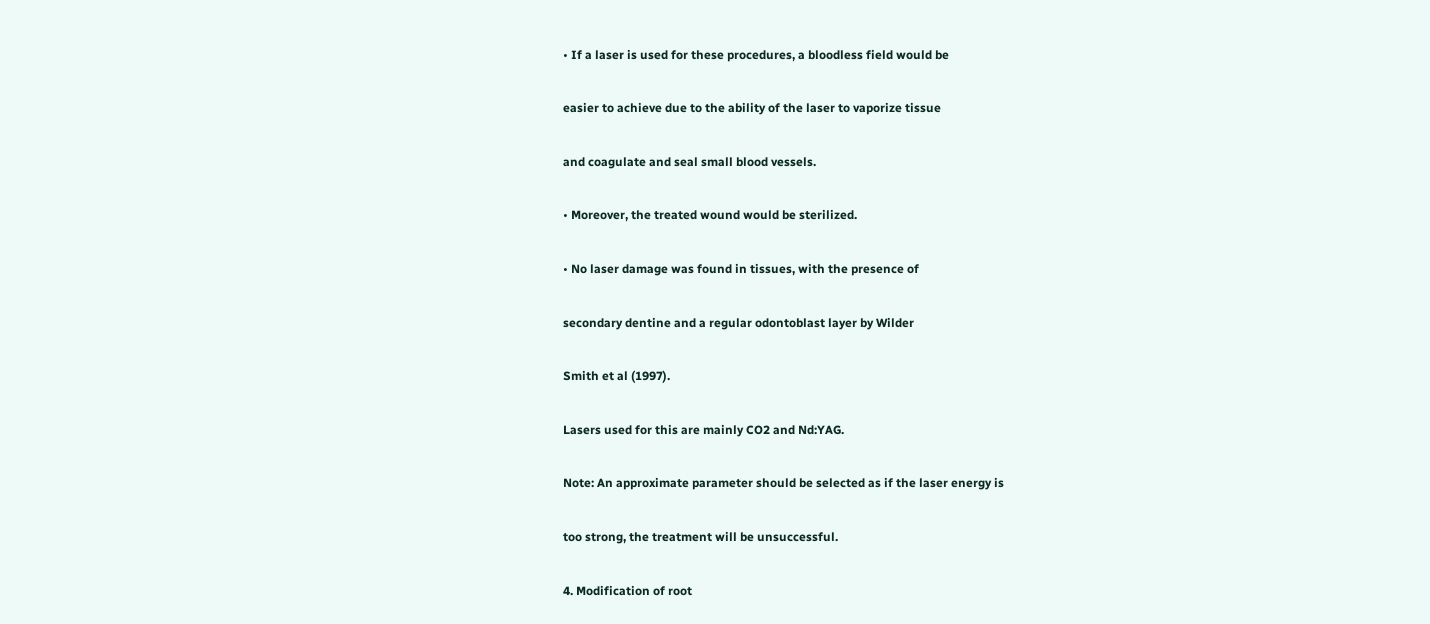• If a laser is used for these procedures, a bloodless field would be

easier to achieve due to the ability of the laser to vaporize tissue

and coagulate and seal small blood vessels.

• Moreover, the treated wound would be sterilized.

• No laser damage was found in tissues, with the presence of

secondary dentine and a regular odontoblast layer by Wilder

Smith et al (1997).

Lasers used for this are mainly CO2 and Nd:YAG.

Note: An approximate parameter should be selected as if the laser energy is

too strong, the treatment will be unsuccessful.

4. Modification of root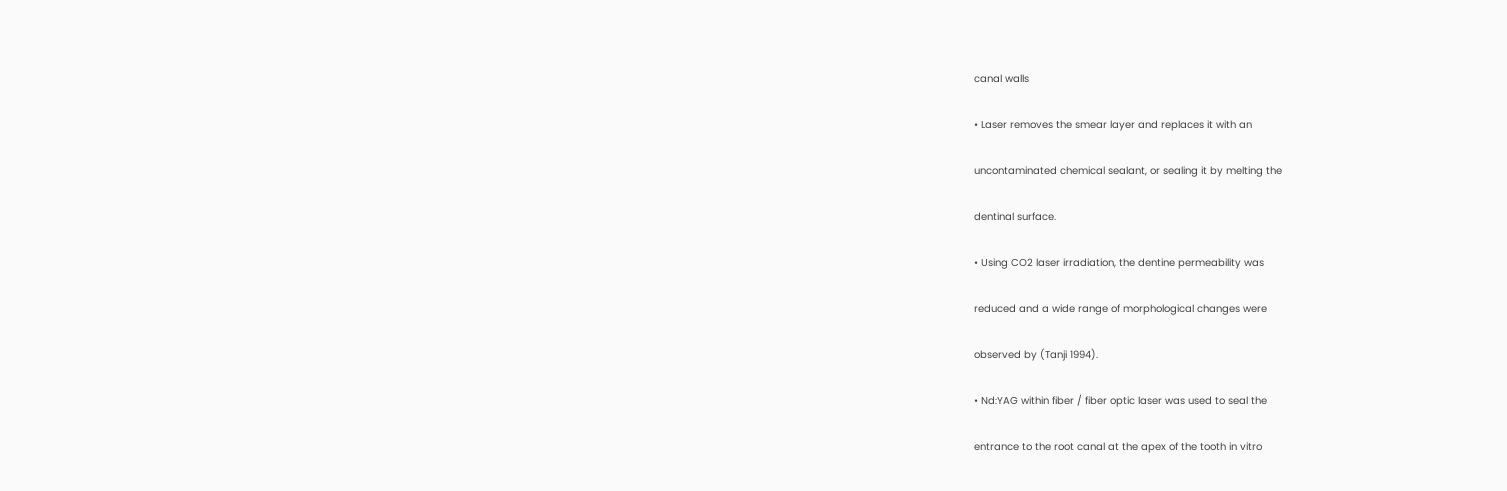canal walls

• Laser removes the smear layer and replaces it with an

uncontaminated chemical sealant, or sealing it by melting the

dentinal surface.

• Using CO2 laser irradiation, the dentine permeability was

reduced and a wide range of morphological changes were

observed by (Tanji 1994).

• Nd:YAG within fiber / fiber optic laser was used to seal the

entrance to the root canal at the apex of the tooth in vitro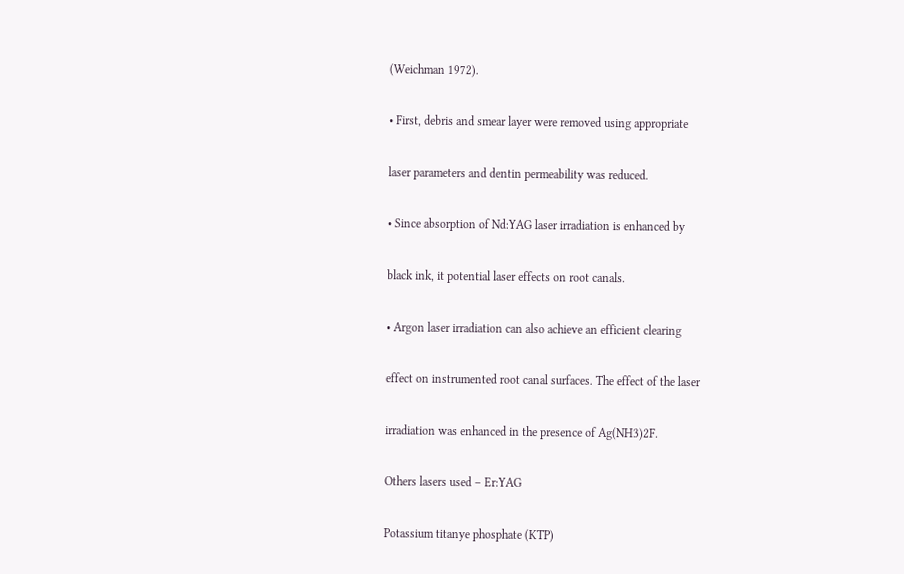(Weichman 1972).

• First, debris and smear layer were removed using appropriate

laser parameters and dentin permeability was reduced.

• Since absorption of Nd:YAG laser irradiation is enhanced by

black ink, it potential laser effects on root canals.

• Argon laser irradiation can also achieve an efficient clearing

effect on instrumented root canal surfaces. The effect of the laser

irradiation was enhanced in the presence of Ag(NH3)2F.

Others lasers used – Er:YAG

Potassium titanye phosphate (KTP)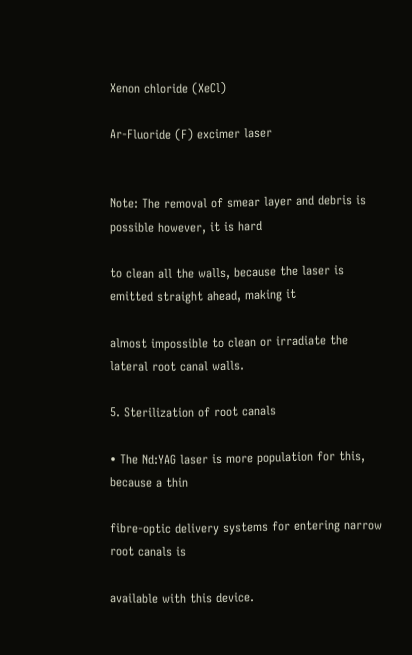Xenon chloride (XeCl)

Ar-Fluoride (F) excimer laser


Note: The removal of smear layer and debris is possible however, it is hard

to clean all the walls, because the laser is emitted straight ahead, making it

almost impossible to clean or irradiate the lateral root canal walls.

5. Sterilization of root canals

• The Nd:YAG laser is more population for this, because a thin

fibre-optic delivery systems for entering narrow root canals is

available with this device.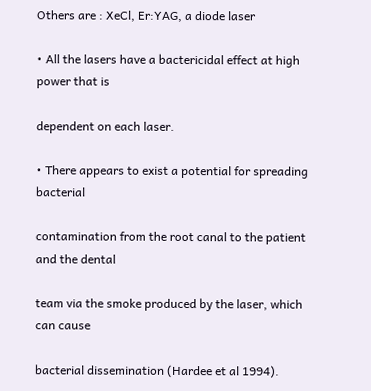Others are : XeCl, Er:YAG, a diode laser

• All the lasers have a bactericidal effect at high power that is

dependent on each laser.

• There appears to exist a potential for spreading bacterial

contamination from the root canal to the patient and the dental

team via the smoke produced by the laser, which can cause

bacterial dissemination (Hardee et al 1994).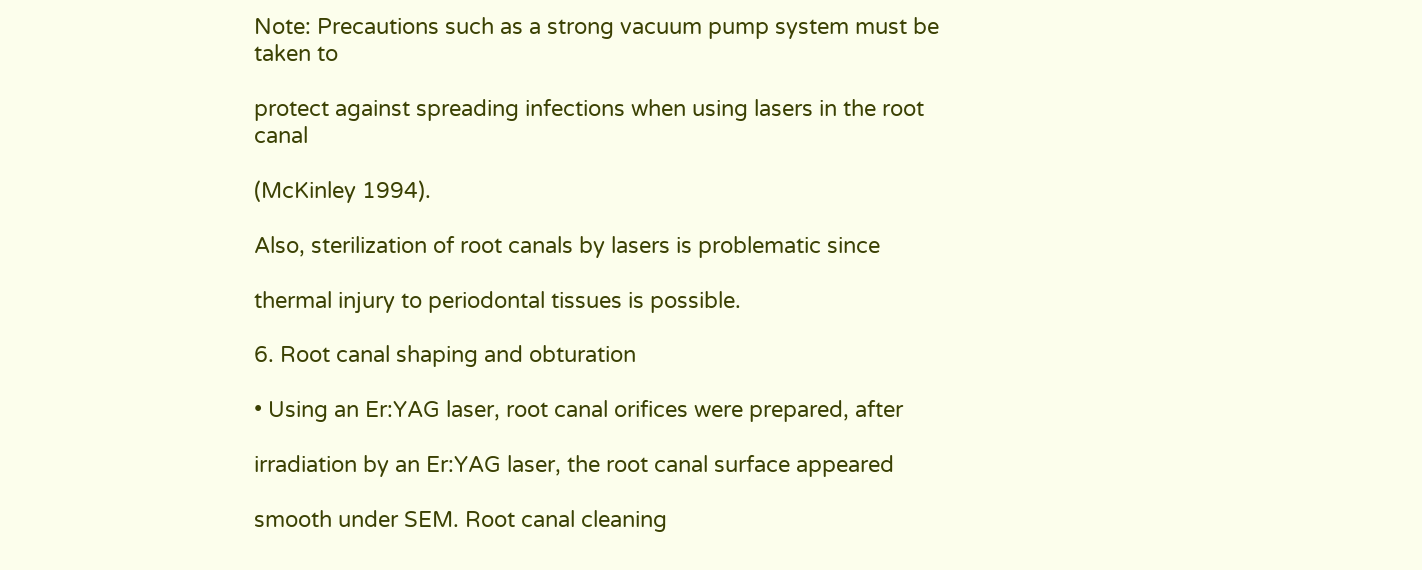Note: Precautions such as a strong vacuum pump system must be taken to

protect against spreading infections when using lasers in the root canal

(McKinley 1994).

Also, sterilization of root canals by lasers is problematic since

thermal injury to periodontal tissues is possible.

6. Root canal shaping and obturation

• Using an Er:YAG laser, root canal orifices were prepared, after

irradiation by an Er:YAG laser, the root canal surface appeared

smooth under SEM. Root canal cleaning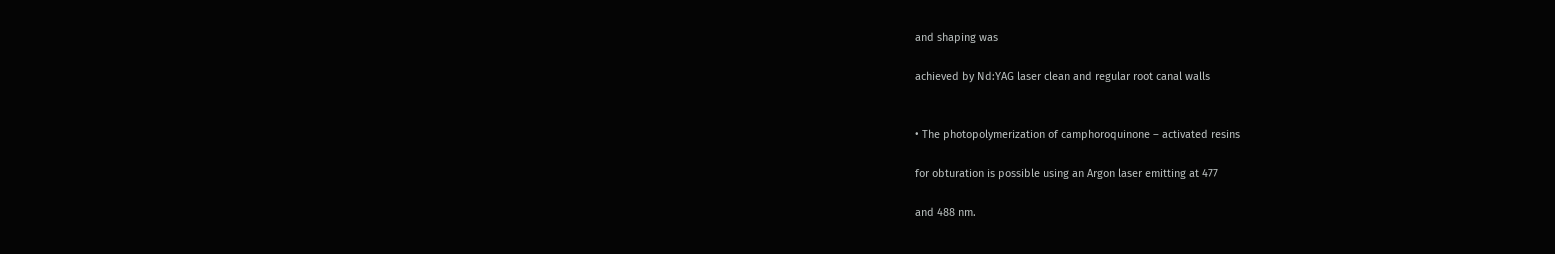and shaping was

achieved by Nd:YAG laser clean and regular root canal walls


• The photopolymerization of camphoroquinone – activated resins

for obturation is possible using an Argon laser emitting at 477

and 488 nm.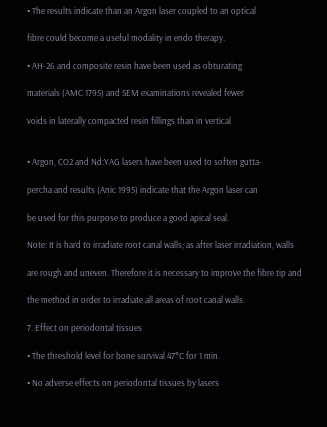• The results indicate than an Argon laser coupled to an optical

fibre could become a useful modality in endo therapy.

• AH-26 and composite resin have been used as obturating

materials (AMC 1795) and SEM examinations revealed fewer

voids in laterally compacted resin fillings than in vertical


• Argon, CO2 and Nd:YAG lasers have been used to soften gutta-

percha and results (Anic 1995) indicate that the Argon laser can

be used for this purpose to produce a good apical seal.

Note: It is hard to irradiate root canal walls; as after laser irradiation, walls

are rough and uneven. Therefore it is necessary to improve the fibre tip and

the method in order to irradiate all areas of root canal walls.

7. Effect on periodontal tissues

• The threshold level for bone survival 47°C for 1 min.

• No adverse effects on periodontal tissues by lasers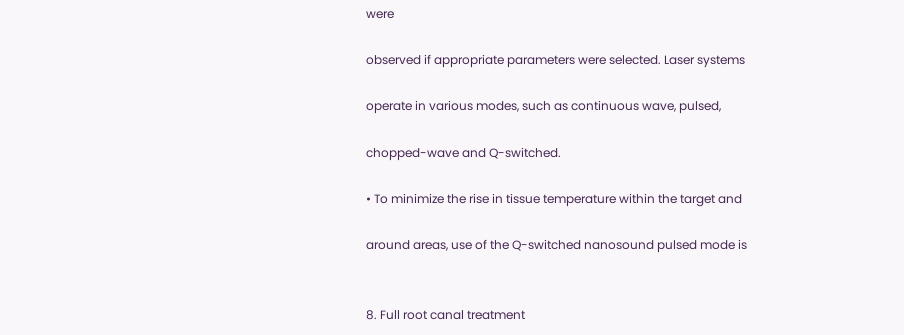were

observed if appropriate parameters were selected. Laser systems

operate in various modes, such as continuous wave, pulsed,

chopped-wave and Q-switched.

• To minimize the rise in tissue temperature within the target and

around areas, use of the Q-switched nanosound pulsed mode is


8. Full root canal treatment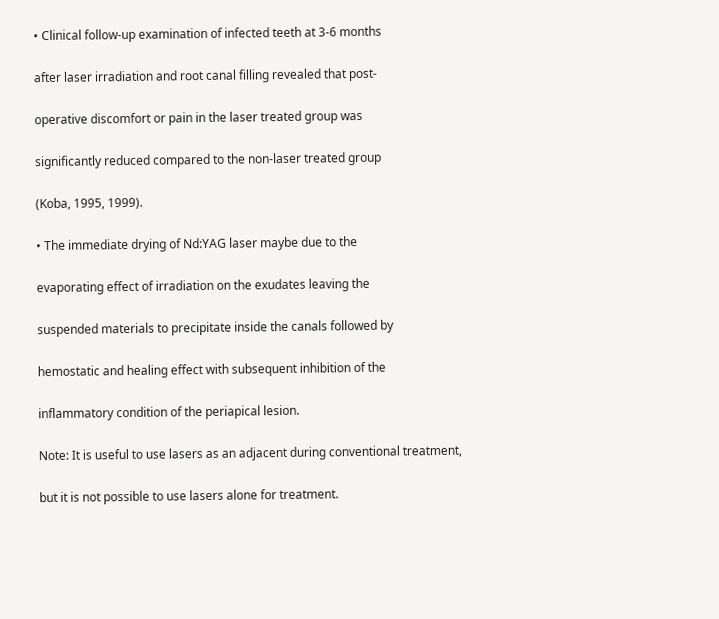• Clinical follow-up examination of infected teeth at 3-6 months

after laser irradiation and root canal filling revealed that post-

operative discomfort or pain in the laser treated group was

significantly reduced compared to the non-laser treated group

(Koba, 1995, 1999).

• The immediate drying of Nd:YAG laser maybe due to the

evaporating effect of irradiation on the exudates leaving the

suspended materials to precipitate inside the canals followed by

hemostatic and healing effect with subsequent inhibition of the

inflammatory condition of the periapical lesion.

Note: It is useful to use lasers as an adjacent during conventional treatment,

but it is not possible to use lasers alone for treatment.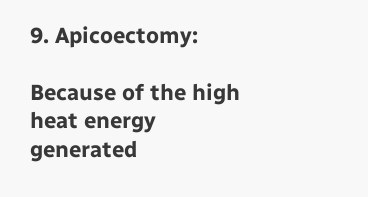9. Apicoectomy:

Because of the high heat energy generated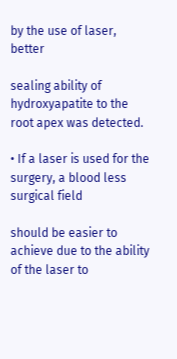by the use of laser, better

sealing ability of hydroxyapatite to the root apex was detected.

• If a laser is used for the surgery, a blood less surgical field

should be easier to achieve due to the ability of the laser to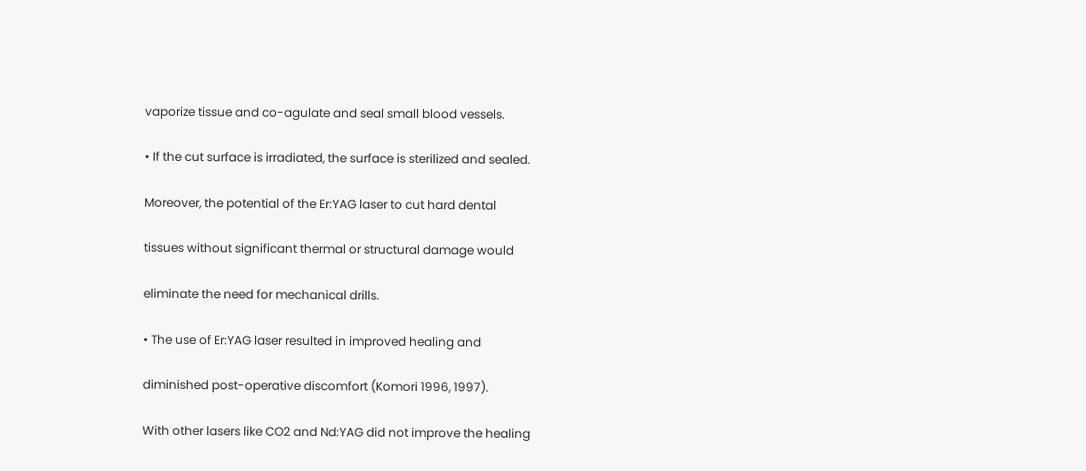vaporize tissue and co-agulate and seal small blood vessels.

• If the cut surface is irradiated, the surface is sterilized and sealed.

Moreover, the potential of the Er:YAG laser to cut hard dental

tissues without significant thermal or structural damage would

eliminate the need for mechanical drills.

• The use of Er:YAG laser resulted in improved healing and

diminished post-operative discomfort (Komori 1996, 1997).

With other lasers like CO2 and Nd:YAG did not improve the healing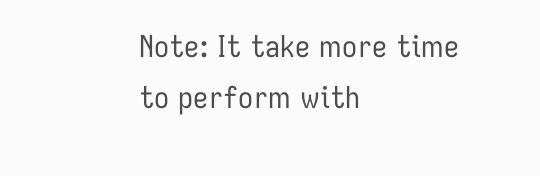Note: It take more time to perform with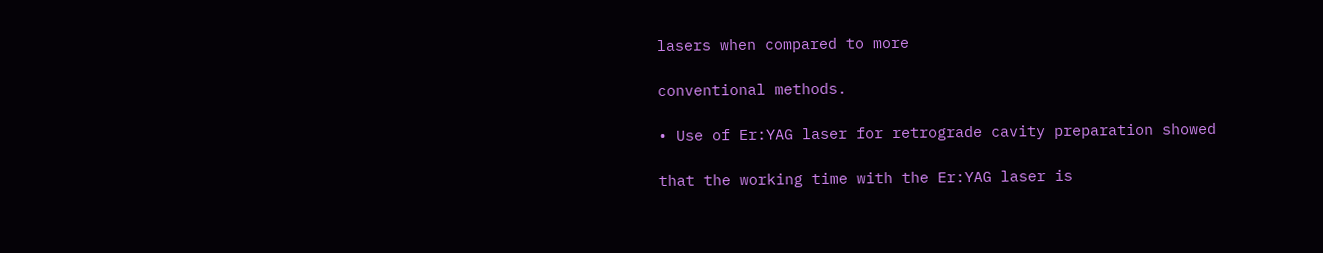lasers when compared to more

conventional methods.

• Use of Er:YAG laser for retrograde cavity preparation showed

that the working time with the Er:YAG laser is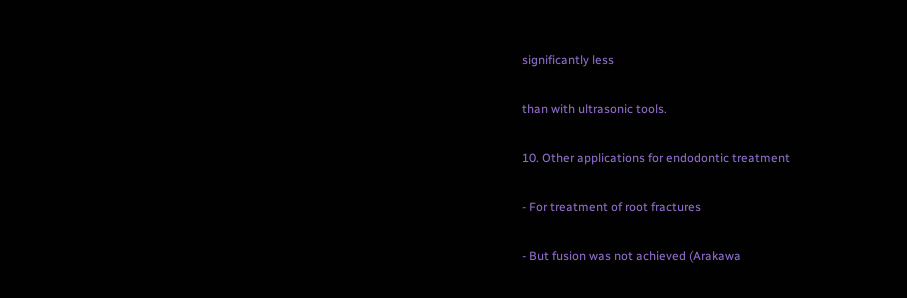significantly less

than with ultrasonic tools.

10. Other applications for endodontic treatment

- For treatment of root fractures

- But fusion was not achieved (Arakawa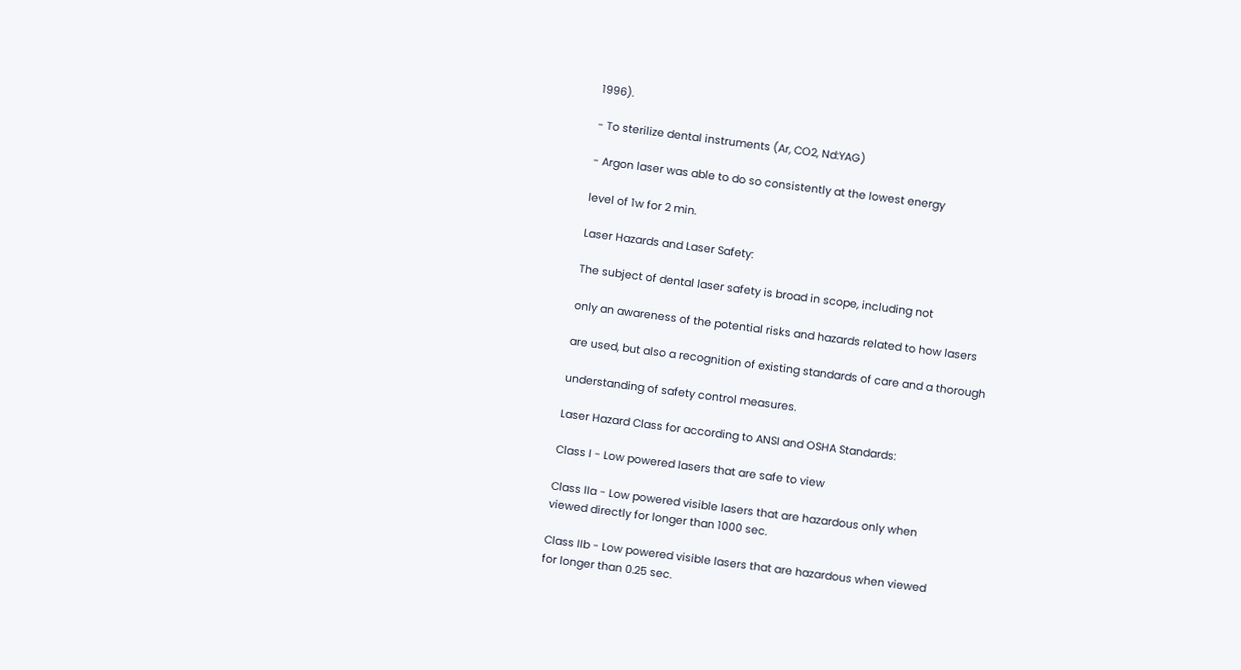1996).

- To sterilize dental instruments (Ar, CO2, Nd:YAG)

- Argon laser was able to do so consistently at the lowest energy

level of 1w for 2 min.

Laser Hazards and Laser Safety:

The subject of dental laser safety is broad in scope, including not

only an awareness of the potential risks and hazards related to how lasers

are used, but also a recognition of existing standards of care and a thorough

understanding of safety control measures.

Laser Hazard Class for according to ANSI and OSHA Standards:

Class I - Low powered lasers that are safe to view

Class IIa - Low powered visible lasers that are hazardous only when
viewed directly for longer than 1000 sec.

Class IIb - Low powered visible lasers that are hazardous when viewed
for longer than 0.25 sec.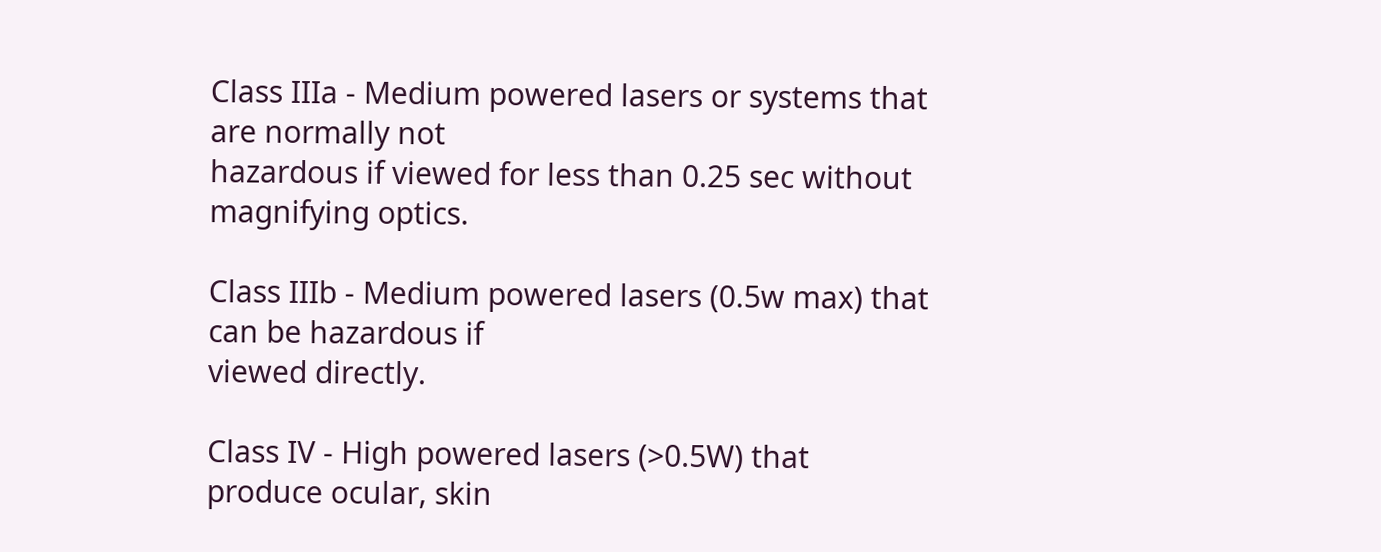Class IIIa - Medium powered lasers or systems that are normally not
hazardous if viewed for less than 0.25 sec without
magnifying optics.

Class IIIb - Medium powered lasers (0.5w max) that can be hazardous if
viewed directly.

Class IV - High powered lasers (>0.5W) that produce ocular, skin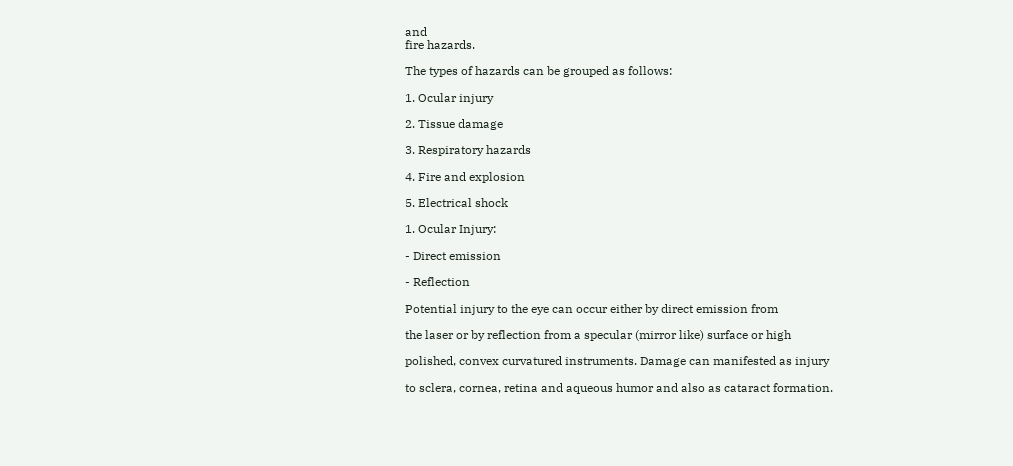and
fire hazards.

The types of hazards can be grouped as follows:

1. Ocular injury

2. Tissue damage

3. Respiratory hazards

4. Fire and explosion

5. Electrical shock

1. Ocular Injury:

- Direct emission

- Reflection

Potential injury to the eye can occur either by direct emission from

the laser or by reflection from a specular (mirror like) surface or high

polished, convex curvatured instruments. Damage can manifested as injury

to sclera, cornea, retina and aqueous humor and also as cataract formation.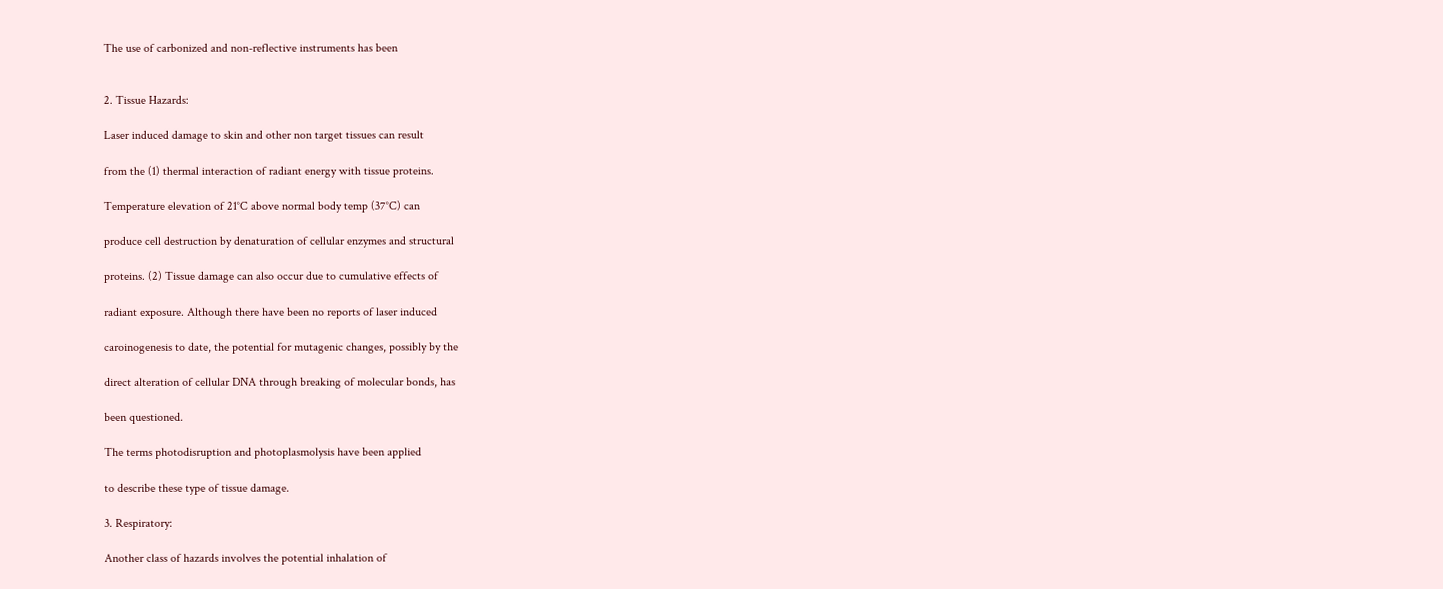The use of carbonized and non-reflective instruments has been


2. Tissue Hazards:

Laser induced damage to skin and other non target tissues can result

from the (1) thermal interaction of radiant energy with tissue proteins.

Temperature elevation of 21°C above normal body temp (37°C) can

produce cell destruction by denaturation of cellular enzymes and structural

proteins. (2) Tissue damage can also occur due to cumulative effects of

radiant exposure. Although there have been no reports of laser induced

caroinogenesis to date, the potential for mutagenic changes, possibly by the

direct alteration of cellular DNA through breaking of molecular bonds, has

been questioned.

The terms photodisruption and photoplasmolysis have been applied

to describe these type of tissue damage.

3. Respiratory:

Another class of hazards involves the potential inhalation of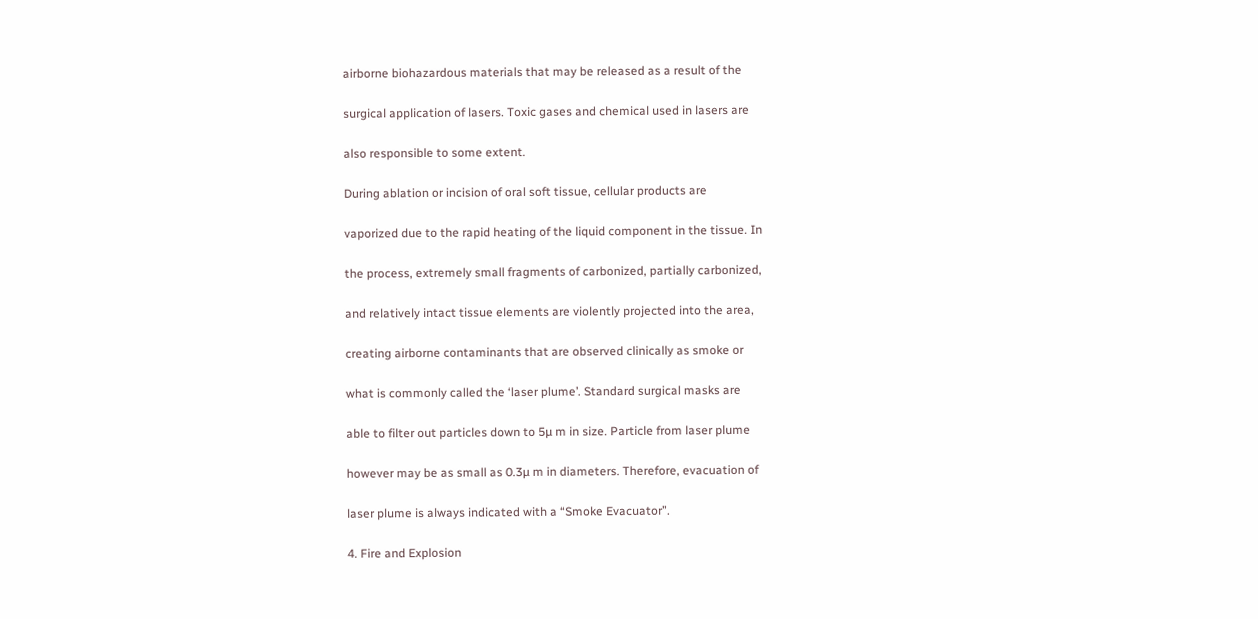airborne biohazardous materials that may be released as a result of the

surgical application of lasers. Toxic gases and chemical used in lasers are

also responsible to some extent.

During ablation or incision of oral soft tissue, cellular products are

vaporized due to the rapid heating of the liquid component in the tissue. In

the process, extremely small fragments of carbonized, partially carbonized,

and relatively intact tissue elements are violently projected into the area,

creating airborne contaminants that are observed clinically as smoke or

what is commonly called the ‘laser plume’. Standard surgical masks are

able to filter out particles down to 5µ m in size. Particle from laser plume

however may be as small as 0.3µ m in diameters. Therefore, evacuation of

laser plume is always indicated with a “Smoke Evacuator”.

4. Fire and Explosion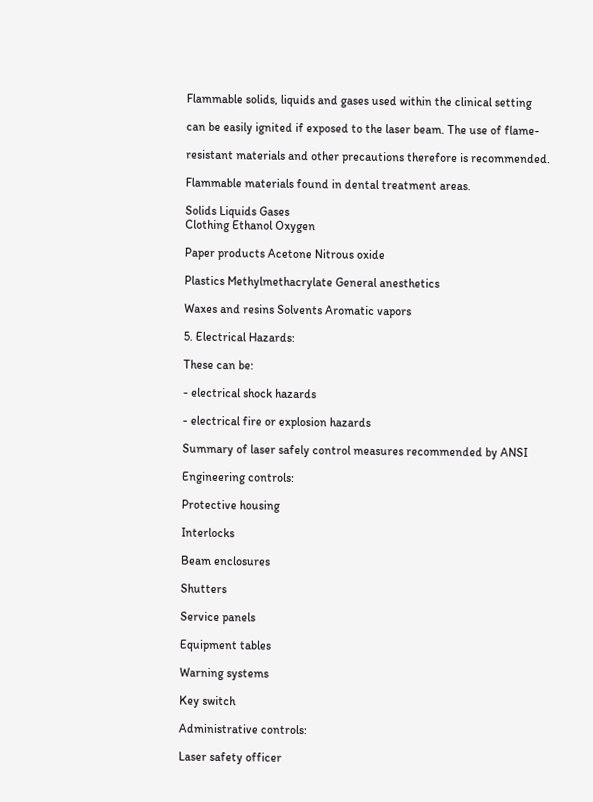Flammable solids, liquids and gases used within the clinical setting

can be easily ignited if exposed to the laser beam. The use of flame-

resistant materials and other precautions therefore is recommended.

Flammable materials found in dental treatment areas.

Solids Liquids Gases
Clothing Ethanol Oxygen

Paper products Acetone Nitrous oxide

Plastics Methylmethacrylate General anesthetics

Waxes and resins Solvents Aromatic vapors

5. Electrical Hazards:

These can be:

- electrical shock hazards

- electrical fire or explosion hazards

Summary of laser safely control measures recommended by ANSI

Engineering controls:

Protective housing

Interlocks

Beam enclosures

Shutters

Service panels

Equipment tables

Warning systems

Key switch

Administrative controls:

Laser safety officer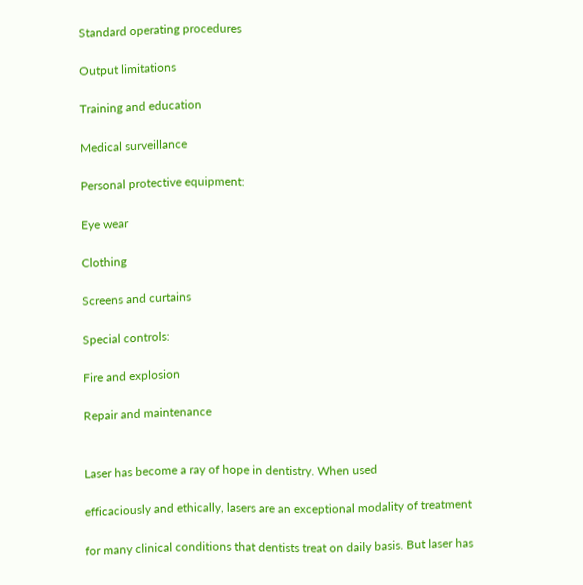Standard operating procedures

Output limitations

Training and education

Medical surveillance

Personal protective equipment:

Eye wear

Clothing

Screens and curtains

Special controls:

Fire and explosion

Repair and maintenance


Laser has become a ray of hope in dentistry. When used

efficaciously and ethically, lasers are an exceptional modality of treatment

for many clinical conditions that dentists treat on daily basis. But laser has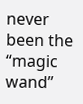never been the “magic wand”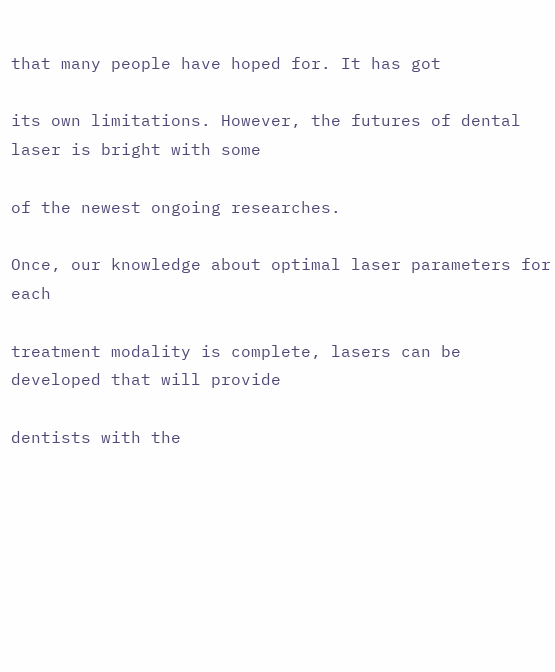that many people have hoped for. It has got

its own limitations. However, the futures of dental laser is bright with some

of the newest ongoing researches.

Once, our knowledge about optimal laser parameters for each

treatment modality is complete, lasers can be developed that will provide

dentists with the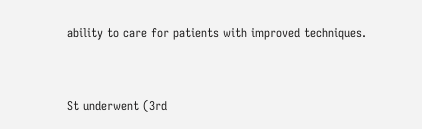ability to care for patients with improved techniques.


St underwent (3rd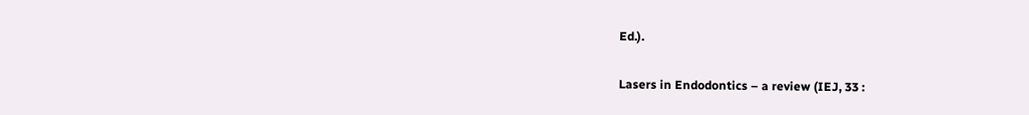Ed.).

Lasers in Endodontics – a review (IEJ, 33 :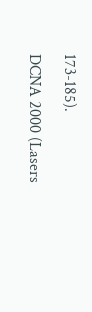173-185).

DCNA 2000 (Lasers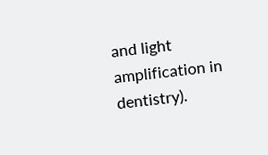and light amplification in dentistry).